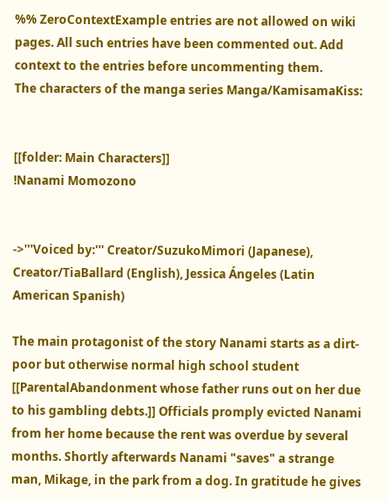%% ZeroContextExample entries are not allowed on wiki pages. All such entries have been commented out. Add context to the entries before uncommenting them.
The characters of the manga series Manga/KamisamaKiss:


[[folder: Main Characters]]
!Nanami Momozono


->'''Voiced by:''' Creator/SuzukoMimori (Japanese), Creator/TiaBallard (English), Jessica Ángeles (Latin American Spanish)

The main protagonist of the story Nanami starts as a dirt-poor but otherwise normal high school student [[ParentalAbandonment whose father runs out on her due to his gambling debts.]] Officials promply evicted Nanami from her home because the rent was overdue by several months. Shortly afterwards Nanami "saves" a strange man, Mikage, in the park from a dog. In gratitude he gives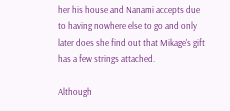her his house and Nanami accepts due to having nowhere else to go and only later does she find out that Mikage's gift has a few strings attached.

Although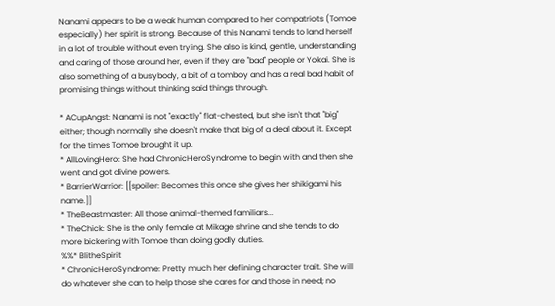Nanami appears to be a weak human compared to her compatriots (Tomoe especially) her spirit is strong. Because of this Nanami tends to land herself in a lot of trouble without even trying. She also is kind, gentle, understanding and caring of those around her, even if they are "bad" people or Yokai. She is also something of a busybody, a bit of a tomboy and has a real bad habit of promising things without thinking said things through.

* ACupAngst: Nanami is not ''exactly'' flat-chested, but she isn't that "big" either; though normally she doesn't make that big of a deal about it. Except for the times Tomoe brought it up.
* AllLovingHero: She had ChronicHeroSyndrome to begin with and then she went and got divine powers.
* BarrierWarrior: [[spoiler: Becomes this once she gives her shikigami his name.]]
* TheBeastmaster: All those animal-themed familiars...
* TheChick: She is the only female at Mikage shrine and she tends to do more bickering with Tomoe than doing godly duties.
%%* BlitheSpirit
* ChronicHeroSyndrome: Pretty much her defining character trait. She will do whatever she can to help those she cares for and those in need; no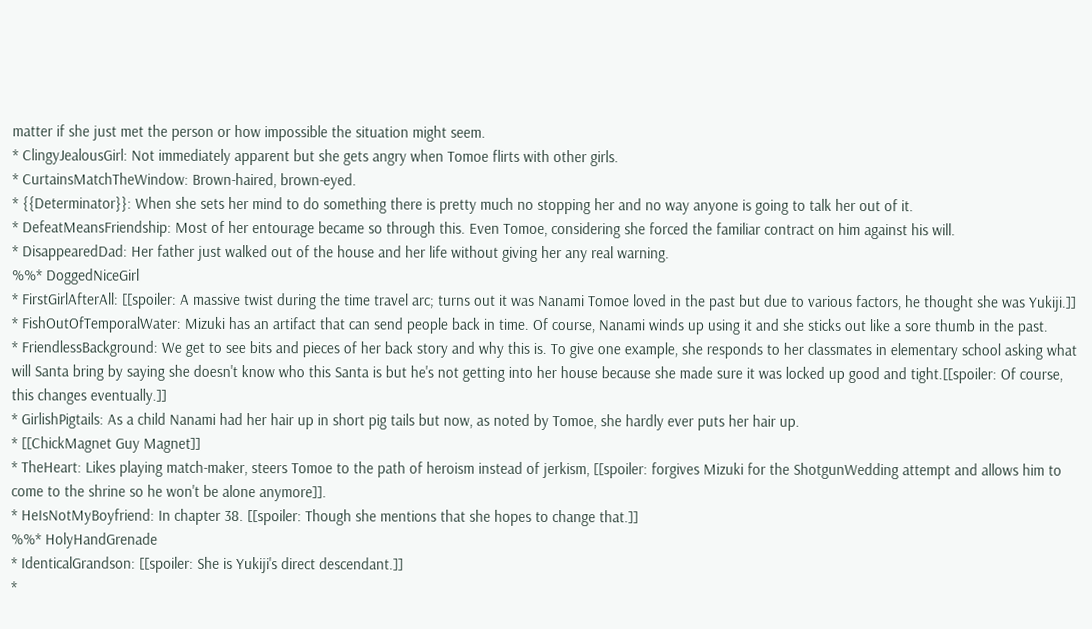matter if she just met the person or how impossible the situation might seem.
* ClingyJealousGirl: Not immediately apparent but she gets angry when Tomoe flirts with other girls.
* CurtainsMatchTheWindow: Brown-haired, brown-eyed.
* {{Determinator}}: When she sets her mind to do something there is pretty much no stopping her and no way anyone is going to talk her out of it.
* DefeatMeansFriendship: Most of her entourage became so through this. Even Tomoe, considering she forced the familiar contract on him against his will.
* DisappearedDad: Her father just walked out of the house and her life without giving her any real warning.
%%* DoggedNiceGirl
* FirstGirlAfterAll: [[spoiler: A massive twist during the time travel arc; turns out it was Nanami Tomoe loved in the past but due to various factors, he thought she was Yukiji.]]
* FishOutOfTemporalWater: Mizuki has an artifact that can send people back in time. Of course, Nanami winds up using it and she sticks out like a sore thumb in the past.
* FriendlessBackground: We get to see bits and pieces of her back story and why this is. To give one example, she responds to her classmates in elementary school asking what will Santa bring by saying she doesn't know who this Santa is but he's not getting into her house because she made sure it was locked up good and tight.[[spoiler: Of course, this changes eventually.]]
* GirlishPigtails: As a child Nanami had her hair up in short pig tails but now, as noted by Tomoe, she hardly ever puts her hair up.
* [[ChickMagnet Guy Magnet]]
* TheHeart: Likes playing match-maker, steers Tomoe to the path of heroism instead of jerkism, [[spoiler: forgives Mizuki for the ShotgunWedding attempt and allows him to come to the shrine so he won't be alone anymore]].
* HeIsNotMyBoyfriend: In chapter 38. [[spoiler: Though she mentions that she hopes to change that.]]
%%* HolyHandGrenade
* IdenticalGrandson: [[spoiler: She is Yukiji's direct descendant.]]
*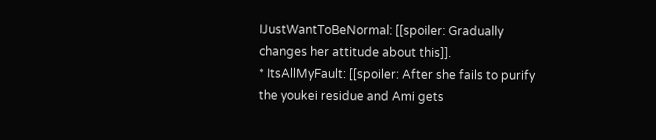IJustWantToBeNormal: [[spoiler: Gradually changes her attitude about this]].
* ItsAllMyFault: [[spoiler: After she fails to purify the youkei residue and Ami gets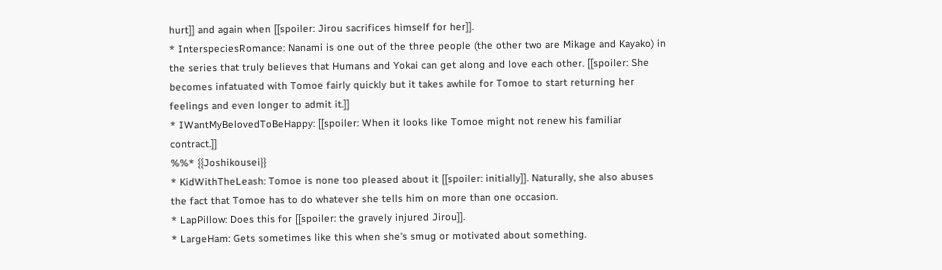hurt]] and again when [[spoiler: Jirou sacrifices himself for her]].
* InterspeciesRomance: Nanami is one out of the three people (the other two are Mikage and Kayako) in the series that truly believes that Humans and Yokai can get along and love each other. [[spoiler: She becomes infatuated with Tomoe fairly quickly but it takes awhile for Tomoe to start returning her feelings and even longer to admit it.]]
* IWantMyBelovedToBeHappy: [[spoiler: When it looks like Tomoe might not renew his familiar contract.]]
%%* {{Joshikousei}}
* KidWithTheLeash: Tomoe is none too pleased about it [[spoiler: initially]]. Naturally, she also abuses the fact that Tomoe has to do whatever she tells him on more than one occasion.
* LapPillow: Does this for [[spoiler: the gravely injured Jirou]].
* LargeHam: Gets sometimes like this when she's smug or motivated about something.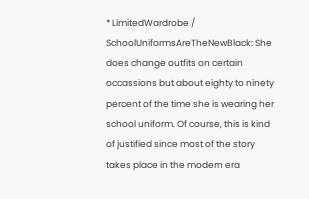* LimitedWardrobe / SchoolUniformsAreTheNewBlack: She does change outfits on certain occassions but about eighty to ninety percent of the time she is wearing her school uniform. Of course, this is kind of justified since most of the story takes place in the modern era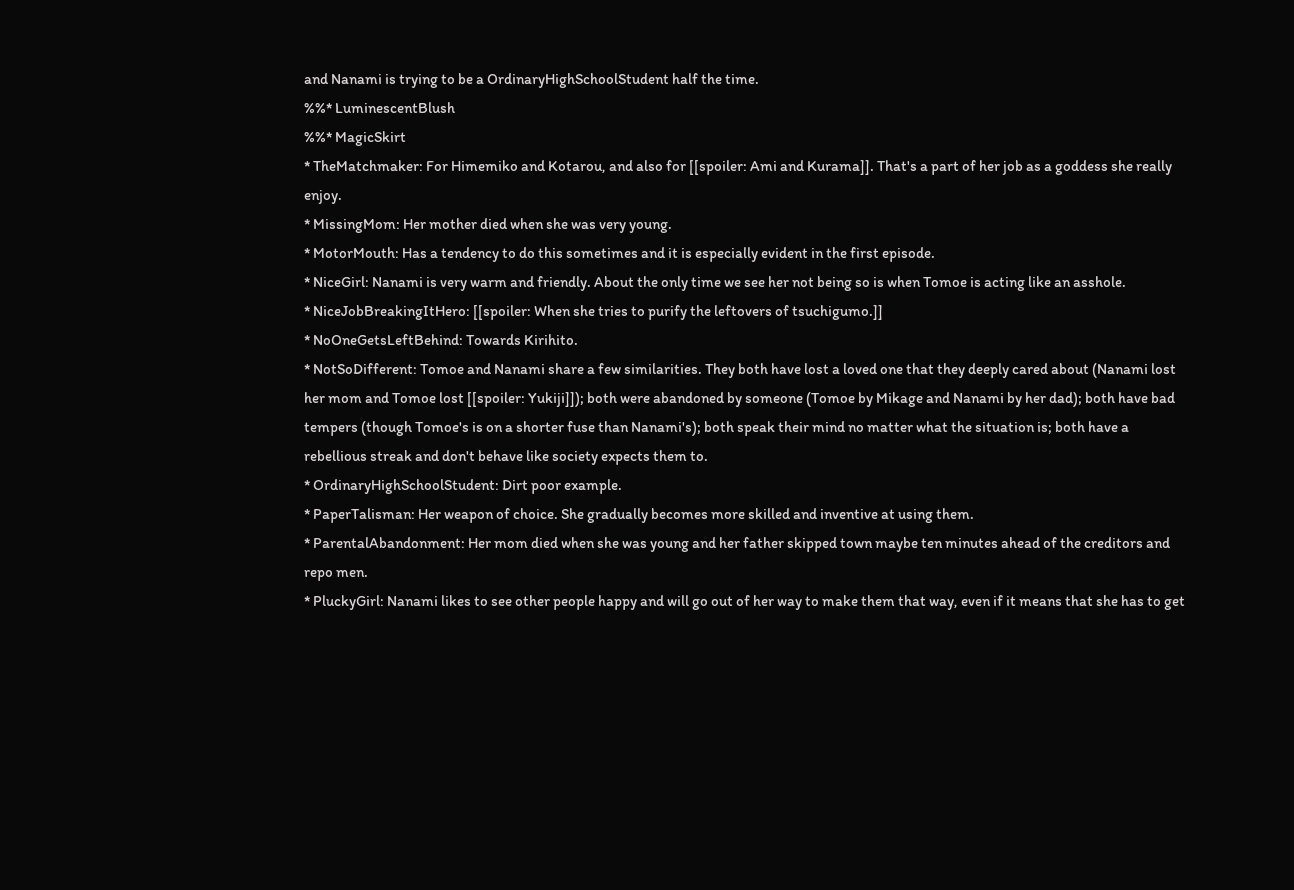and Nanami is trying to be a OrdinaryHighSchoolStudent half the time.
%%* LuminescentBlush
%%* MagicSkirt
* TheMatchmaker: For Himemiko and Kotarou, and also for [[spoiler: Ami and Kurama]]. That's a part of her job as a goddess she really enjoy.
* MissingMom: Her mother died when she was very young.
* MotorMouth: Has a tendency to do this sometimes and it is especially evident in the first episode.
* NiceGirl: Nanami is very warm and friendly. About the only time we see her not being so is when Tomoe is acting like an asshole.
* NiceJobBreakingItHero: [[spoiler: When she tries to purify the leftovers of tsuchigumo.]]
* NoOneGetsLeftBehind: Towards Kirihito.
* NotSoDifferent: Tomoe and Nanami share a few similarities. They both have lost a loved one that they deeply cared about (Nanami lost her mom and Tomoe lost [[spoiler: Yukiji]]); both were abandoned by someone (Tomoe by Mikage and Nanami by her dad); both have bad tempers (though Tomoe's is on a shorter fuse than Nanami's); both speak their mind no matter what the situation is; both have a rebellious streak and don't behave like society expects them to.
* OrdinaryHighSchoolStudent: Dirt poor example.
* PaperTalisman: Her weapon of choice. She gradually becomes more skilled and inventive at using them.
* ParentalAbandonment: Her mom died when she was young and her father skipped town maybe ten minutes ahead of the creditors and repo men.
* PluckyGirl: Nanami likes to see other people happy and will go out of her way to make them that way, even if it means that she has to get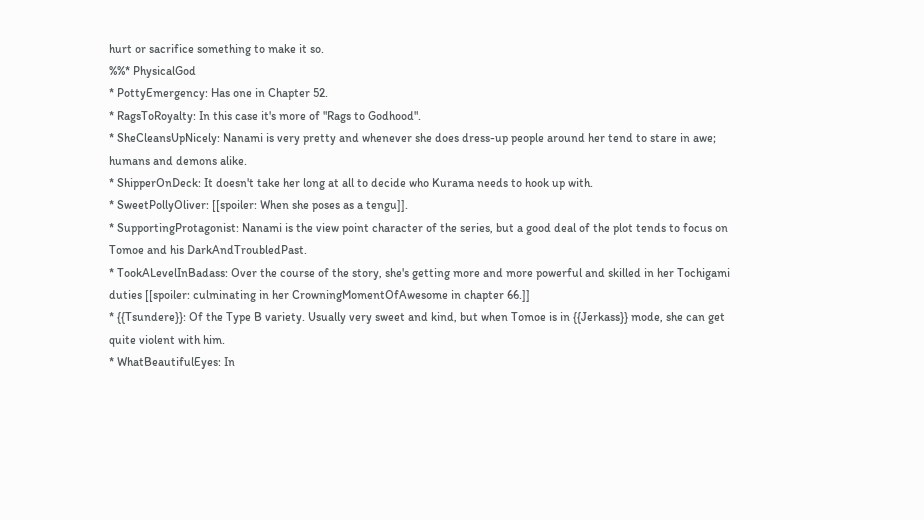hurt or sacrifice something to make it so.
%%* PhysicalGod
* PottyEmergency: Has one in Chapter 52.
* RagsToRoyalty: In this case it's more of "Rags to Godhood".
* SheCleansUpNicely: Nanami is very pretty and whenever she does dress-up people around her tend to stare in awe; humans and demons alike.
* ShipperOnDeck: It doesn't take her long at all to decide who Kurama needs to hook up with.
* SweetPollyOliver: [[spoiler: When she poses as a tengu]].
* SupportingProtagonist: Nanami is the view point character of the series, but a good deal of the plot tends to focus on Tomoe and his DarkAndTroubledPast.
* TookALevelInBadass: Over the course of the story, she's getting more and more powerful and skilled in her Tochigami duties [[spoiler: culminating in her CrowningMomentOfAwesome in chapter 66.]]
* {{Tsundere}}: Of the Type B variety. Usually very sweet and kind, but when Tomoe is in {{Jerkass}} mode, she can get quite violent with him.
* WhatBeautifulEyes: In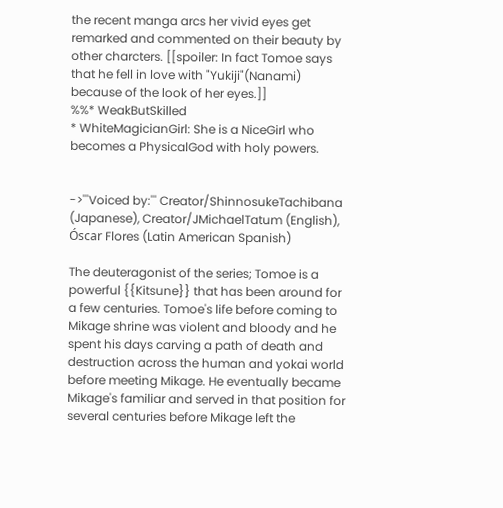the recent manga arcs her vivid eyes get remarked and commented on their beauty by other charcters. [[spoiler: In fact Tomoe says that he fell in love with "Yukiji"(Nanami) because of the look of her eyes.]]
%%* WeakButSkilled
* WhiteMagicianGirl: She is a NiceGirl who becomes a PhysicalGod with holy powers.


->'''Voiced by:''' Creator/ShinnosukeTachibana (Japanese), Creator/JMichaelTatum (English), Óscar Flores (Latin American Spanish)

The deuteragonist of the series; Tomoe is a powerful {{Kitsune}} that has been around for a few centuries. Tomoe's life before coming to Mikage shrine was violent and bloody and he spent his days carving a path of death and destruction across the human and yokai world before meeting Mikage. He eventually became Mikage's familiar and served in that position for several centuries before Mikage left the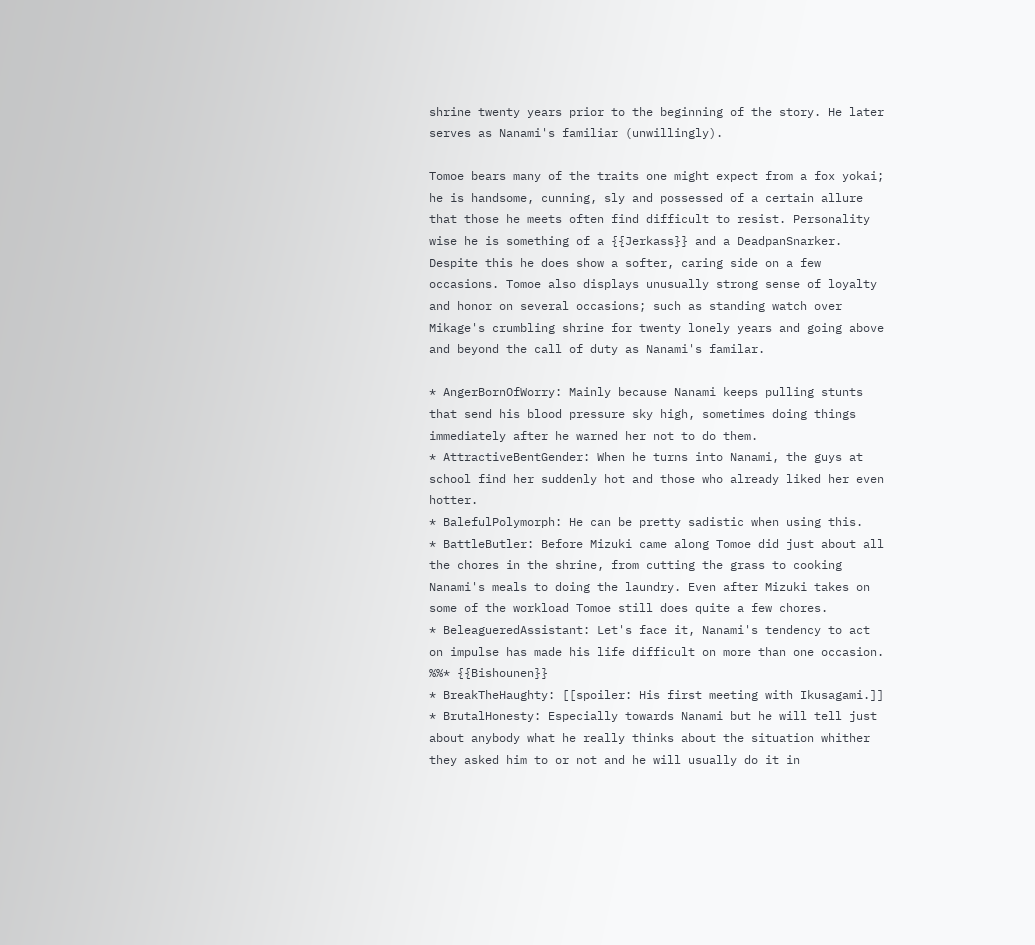shrine twenty years prior to the beginning of the story. He later serves as Nanami's familiar (unwillingly).

Tomoe bears many of the traits one might expect from a fox yokai; he is handsome, cunning, sly and possessed of a certain allure that those he meets often find difficult to resist. Personality wise he is something of a {{Jerkass}} and a DeadpanSnarker. Despite this he does show a softer, caring side on a few occasions. Tomoe also displays unusually strong sense of loyalty and honor on several occasions; such as standing watch over Mikage's crumbling shrine for twenty lonely years and going above and beyond the call of duty as Nanami's familar.

* AngerBornOfWorry: Mainly because Nanami keeps pulling stunts that send his blood pressure sky high, sometimes doing things immediately after he warned her not to do them.
* AttractiveBentGender: When he turns into Nanami, the guys at school find her suddenly hot and those who already liked her even hotter.
* BalefulPolymorph: He can be pretty sadistic when using this.
* BattleButler: Before Mizuki came along Tomoe did just about all the chores in the shrine, from cutting the grass to cooking Nanami's meals to doing the laundry. Even after Mizuki takes on some of the workload Tomoe still does quite a few chores.
* BeleagueredAssistant: Let's face it, Nanami's tendency to act on impulse has made his life difficult on more than one occasion.
%%* {{Bishounen}}
* BreakTheHaughty: [[spoiler: His first meeting with Ikusagami.]]
* BrutalHonesty: Especially towards Nanami but he will tell just about anybody what he really thinks about the situation whither they asked him to or not and he will usually do it in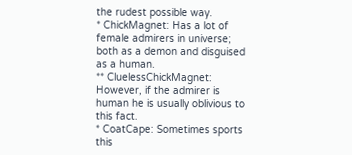the rudest possible way.
* ChickMagnet: Has a lot of female admirers in universe; both as a demon and disguised as a human.
** CluelessChickMagnet: However, if the admirer is human he is usually oblivious to this fact.
* CoatCape: Sometimes sports this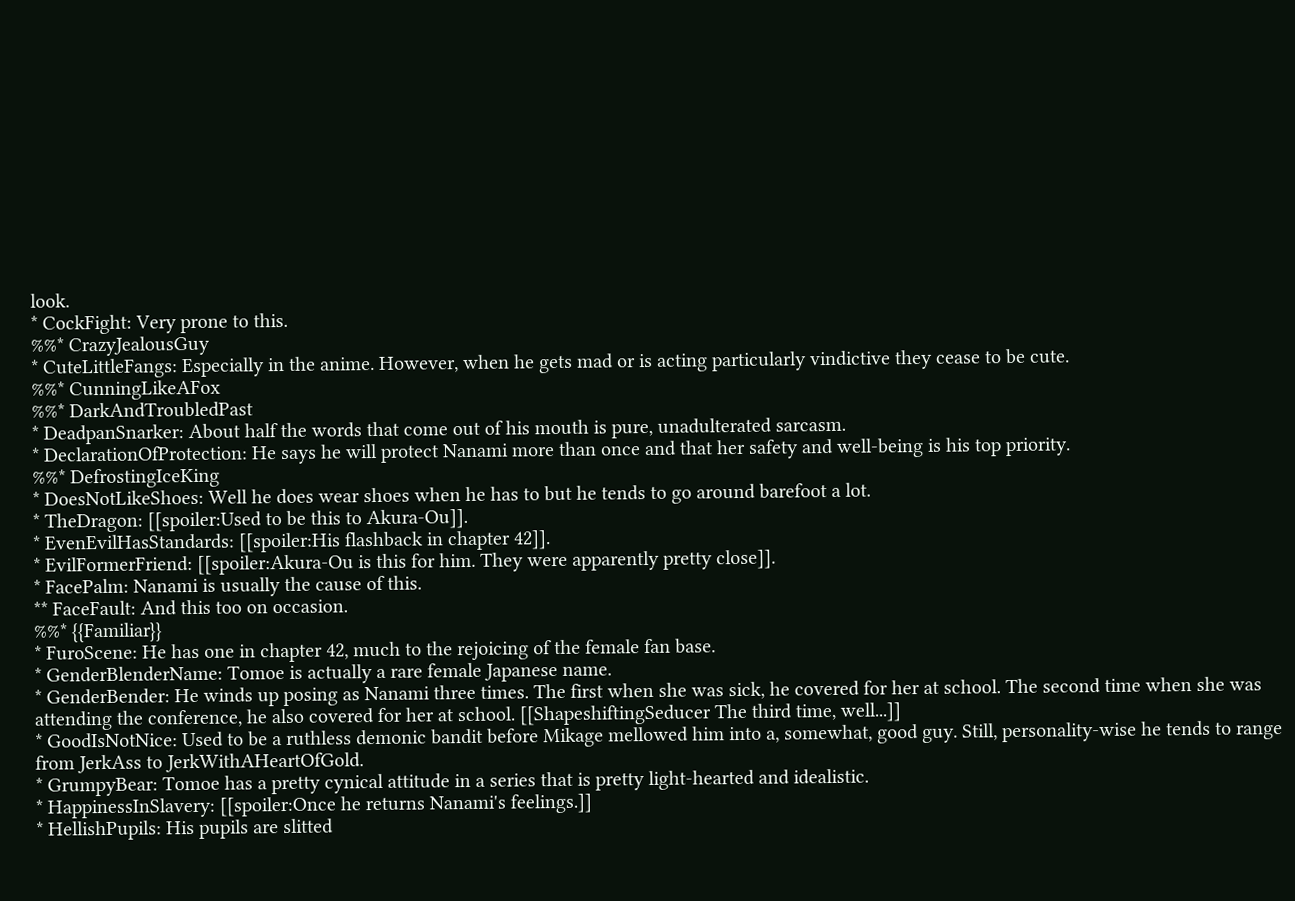look.
* CockFight: Very prone to this.
%%* CrazyJealousGuy
* CuteLittleFangs: Especially in the anime. However, when he gets mad or is acting particularly vindictive they cease to be cute.
%%* CunningLikeAFox
%%* DarkAndTroubledPast
* DeadpanSnarker: About half the words that come out of his mouth is pure, unadulterated sarcasm.
* DeclarationOfProtection: He says he will protect Nanami more than once and that her safety and well-being is his top priority.
%%* DefrostingIceKing
* DoesNotLikeShoes: Well he does wear shoes when he has to but he tends to go around barefoot a lot.
* TheDragon: [[spoiler:Used to be this to Akura-Ou]].
* EvenEvilHasStandards: [[spoiler:His flashback in chapter 42]].
* EvilFormerFriend: [[spoiler:Akura-Ou is this for him. They were apparently pretty close]].
* FacePalm: Nanami is usually the cause of this.
** FaceFault: And this too on occasion.
%%* {{Familiar}}
* FuroScene: He has one in chapter 42, much to the rejoicing of the female fan base.
* GenderBlenderName: Tomoe is actually a rare female Japanese name.
* GenderBender: He winds up posing as Nanami three times. The first when she was sick, he covered for her at school. The second time when she was attending the conference, he also covered for her at school. [[ShapeshiftingSeducer The third time, well...]]
* GoodIsNotNice: Used to be a ruthless demonic bandit before Mikage mellowed him into a, somewhat, good guy. Still, personality-wise he tends to range from JerkAss to JerkWithAHeartOfGold.
* GrumpyBear: Tomoe has a pretty cynical attitude in a series that is pretty light-hearted and idealistic.
* HappinessInSlavery: [[spoiler:Once he returns Nanami's feelings.]]
* HellishPupils: His pupils are slitted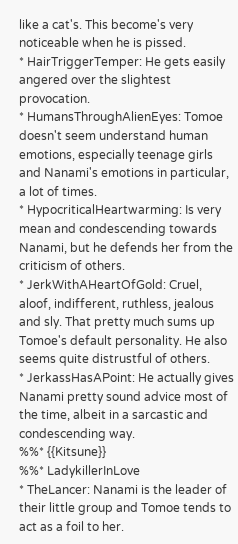like a cat's. This become's very noticeable when he is pissed.
* HairTriggerTemper: He gets easily angered over the slightest provocation.
* HumansThroughAlienEyes: Tomoe doesn't seem understand human emotions, especially teenage girls and Nanami's emotions in particular, a lot of times.
* HypocriticalHeartwarming: Is very mean and condescending towards Nanami, but he defends her from the criticism of others.
* JerkWithAHeartOfGold: Cruel, aloof, indifferent, ruthless, jealous and sly. That pretty much sums up Tomoe's default personality. He also seems quite distrustful of others.
* JerkassHasAPoint: He actually gives Nanami pretty sound advice most of the time, albeit in a sarcastic and condescending way.
%%* {{Kitsune}}
%%* LadykillerInLove
* TheLancer: Nanami is the leader of their little group and Tomoe tends to act as a foil to her.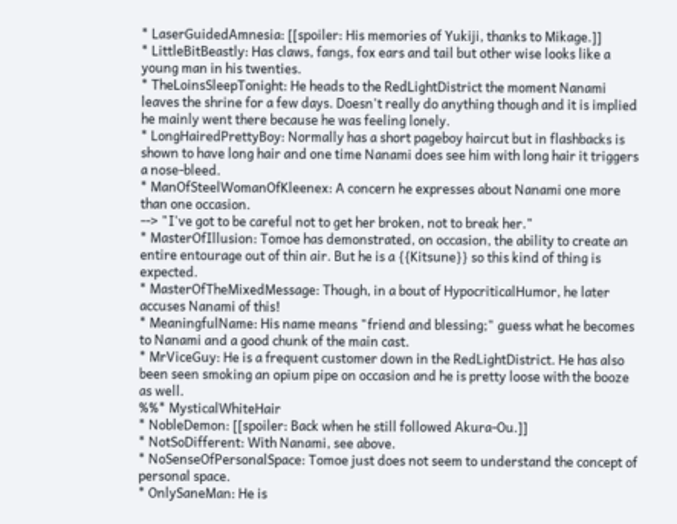* LaserGuidedAmnesia: [[spoiler: His memories of Yukiji, thanks to Mikage.]]
* LittleBitBeastly: Has claws, fangs, fox ears and tail but other wise looks like a young man in his twenties.
* TheLoinsSleepTonight: He heads to the RedLightDistrict the moment Nanami leaves the shrine for a few days. Doesn't really do anything though and it is implied he mainly went there because he was feeling lonely.
* LongHairedPrettyBoy: Normally has a short pageboy haircut but in flashbacks is shown to have long hair and one time Nanami does see him with long hair it triggers a nose-bleed.
* ManOfSteelWomanOfKleenex: A concern he expresses about Nanami one more than one occasion.
--> "I've got to be careful not to get her broken, not to break her."
* MasterOfIllusion: Tomoe has demonstrated, on occasion, the ability to create an entire entourage out of thin air. But he is a {{Kitsune}} so this kind of thing is expected.
* MasterOfTheMixedMessage: Though, in a bout of HypocriticalHumor, he later accuses Nanami of this!
* MeaningfulName: His name means "friend and blessing;" guess what he becomes to Nanami and a good chunk of the main cast.
* MrViceGuy: He is a frequent customer down in the RedLightDistrict. He has also been seen smoking an opium pipe on occasion and he is pretty loose with the booze as well.
%%* MysticalWhiteHair
* NobleDemon: [[spoiler: Back when he still followed Akura-Ou.]]
* NotSoDifferent: With Nanami, see above.
* NoSenseOfPersonalSpace: Tomoe just does not seem to understand the concept of personal space.
* OnlySaneMan: He is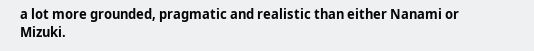a lot more grounded, pragmatic and realistic than either Nanami or Mizuki.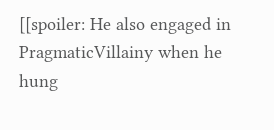[[spoiler: He also engaged in PragmaticVillainy when he hung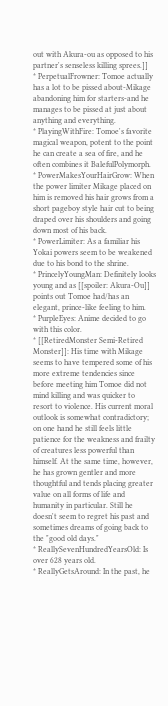out with Akura-ou as opposed to his partner's senseless killing sprees.]]
* PerpetualFrowner: Tomoe actually has a lot to be pissed about-Mikage abandoning him for starters-and he manages to be pissed at just about anything and everything.
* PlayingWithFire: Tomoe's favorite magical weapon, potent to the point he can create a sea of fire, and he often combines it BalefulPolymorph.
* PowerMakesYourHairGrow: When the power limiter Mikage placed on him is removed his hair grows from a short pageboy style hair cut to being draped over his shoulders and going down most of his back.
* PowerLimiter: As a familiar his Yokai powers seem to be weakened due to his bond to the shrine.
* PrincelyYoungMan: Definitely looks young and as [[spoiler: Akura-Ou]] points out Tomoe had/has an elegant, prince-like feeling to him.
* PurpleEyes: Anime decided to go with this color.
* [[RetiredMonster Semi-Retired Monster]]: His time with Mikage seems to have tempered some of his more extreme tendencies since before meeting him Tomoe did not mind killing and was quicker to resort to violence. His current moral outlook is somewhat contradictory; on one hand he still feels little patience for the weakness and frailty of creatures less powerful than himself. At the same time, however, he has grown gentler and more thoughtful and tends placing greater value on all forms of life and humanity in particular. Still he doesn't seem to regret his past and sometimes dreams of going back to the "good old days."
* ReallySevenHundredYearsOld: Is over 628 years old.
* ReallyGetsAround: In the past, he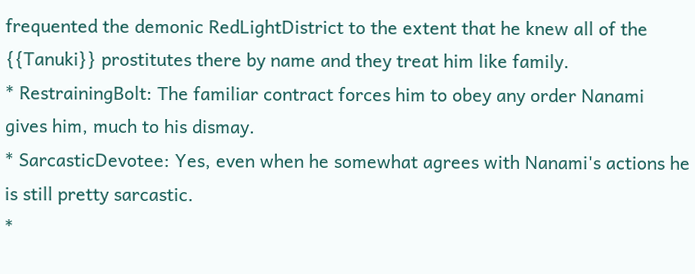frequented the demonic RedLightDistrict to the extent that he knew all of the {{Tanuki}} prostitutes there by name and they treat him like family.
* RestrainingBolt: The familiar contract forces him to obey any order Nanami gives him, much to his dismay.
* SarcasticDevotee: Yes, even when he somewhat agrees with Nanami's actions he is still pretty sarcastic.
*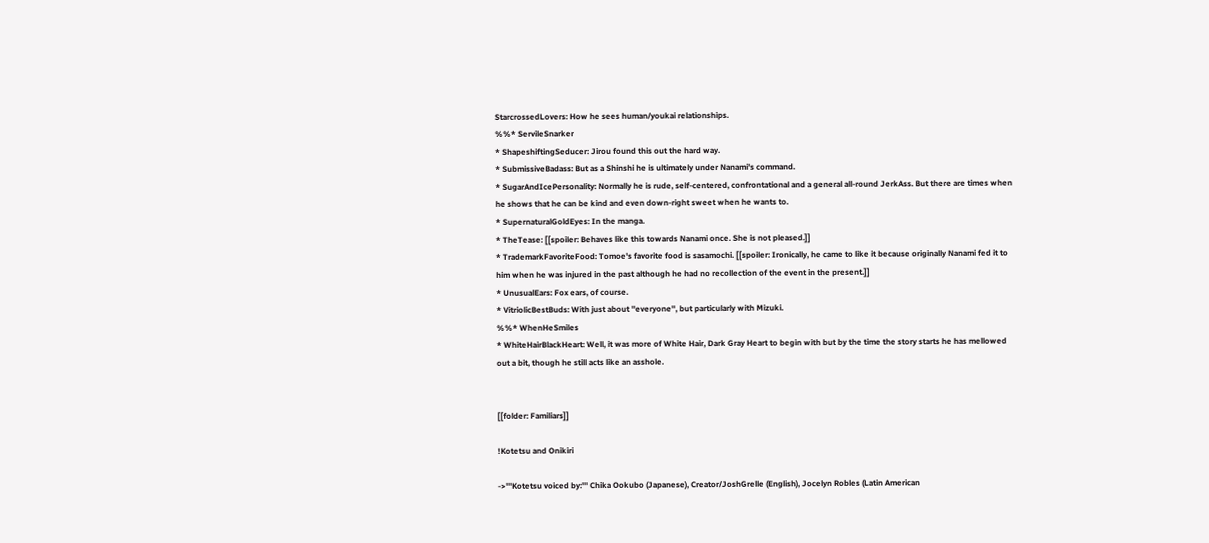StarcrossedLovers: How he sees human/youkai relationships.
%%* ServileSnarker
* ShapeshiftingSeducer: Jirou found this out the hard way.
* SubmissiveBadass: But as a Shinshi he is ultimately under Nanami's command.
* SugarAndIcePersonality: Normally he is rude, self-centered, confrontational and a general all-round JerkAss. But there are times when he shows that he can be kind and even down-right sweet when he wants to.
* SupernaturalGoldEyes: In the manga.
* TheTease: [[spoiler: Behaves like this towards Nanami once. She is not pleased.]]
* TrademarkFavoriteFood: Tomoe's favorite food is sasamochi. [[spoiler: Ironically, he came to like it because originally Nanami fed it to him when he was injured in the past although he had no recollection of the event in the present.]]
* UnusualEars: Fox ears, of course.
* VitriolicBestBuds: With just about ''everyone'', but particularly with Mizuki.
%%* WhenHeSmiles
* WhiteHairBlackHeart: Well, it was more of White Hair, Dark Gray Heart to begin with but by the time the story starts he has mellowed out a bit, though he still acts like an asshole.


[[folder: Familiars]]

!Kotetsu and Onikiri

->'''Kotetsu voiced by:''' Chika Ookubo (Japanese), Creator/JoshGrelle (English), Jocelyn Robles (Latin American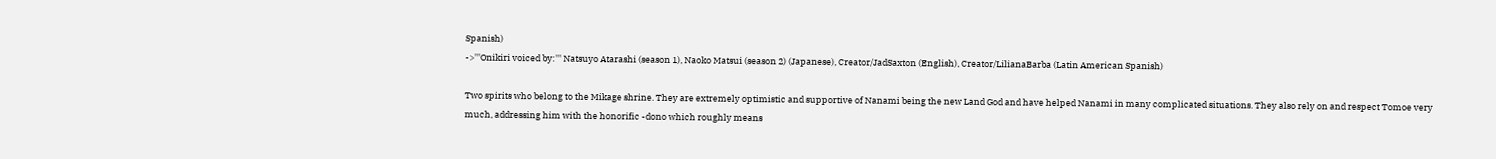Spanish)
->'''Onikiri voiced by:''' Natsuyo Atarashi (season 1), Naoko Matsui (season 2) (Japanese), Creator/JadSaxton (English), Creator/LilianaBarba (Latin American Spanish)

Two spirits who belong to the Mikage shrine. They are extremely optimistic and supportive of Nanami being the new Land God and have helped Nanami in many complicated situations. They also rely on and respect Tomoe very much, addressing him with the honorific -dono which roughly means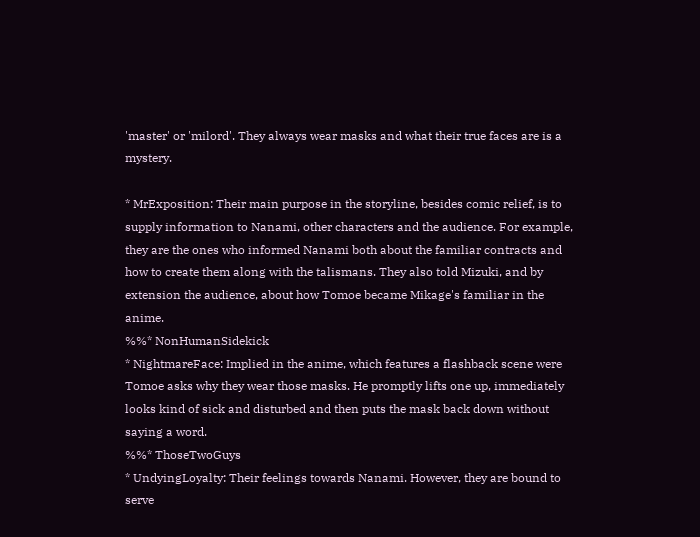'master' or 'milord'. They always wear masks and what their true faces are is a mystery.

* MrExposition: Their main purpose in the storyline, besides comic relief, is to supply information to Nanami, other characters and the audience. For example, they are the ones who informed Nanami both about the familiar contracts and how to create them along with the talismans. They also told Mizuki, and by extension the audience, about how Tomoe became Mikage's familiar in the anime.
%%* NonHumanSidekick
* NightmareFace: Implied in the anime, which features a flashback scene were Tomoe asks why they wear those masks. He promptly lifts one up, immediately looks kind of sick and disturbed and then puts the mask back down without saying a word.
%%* ThoseTwoGuys
* UndyingLoyalty: Their feelings towards Nanami. However, they are bound to serve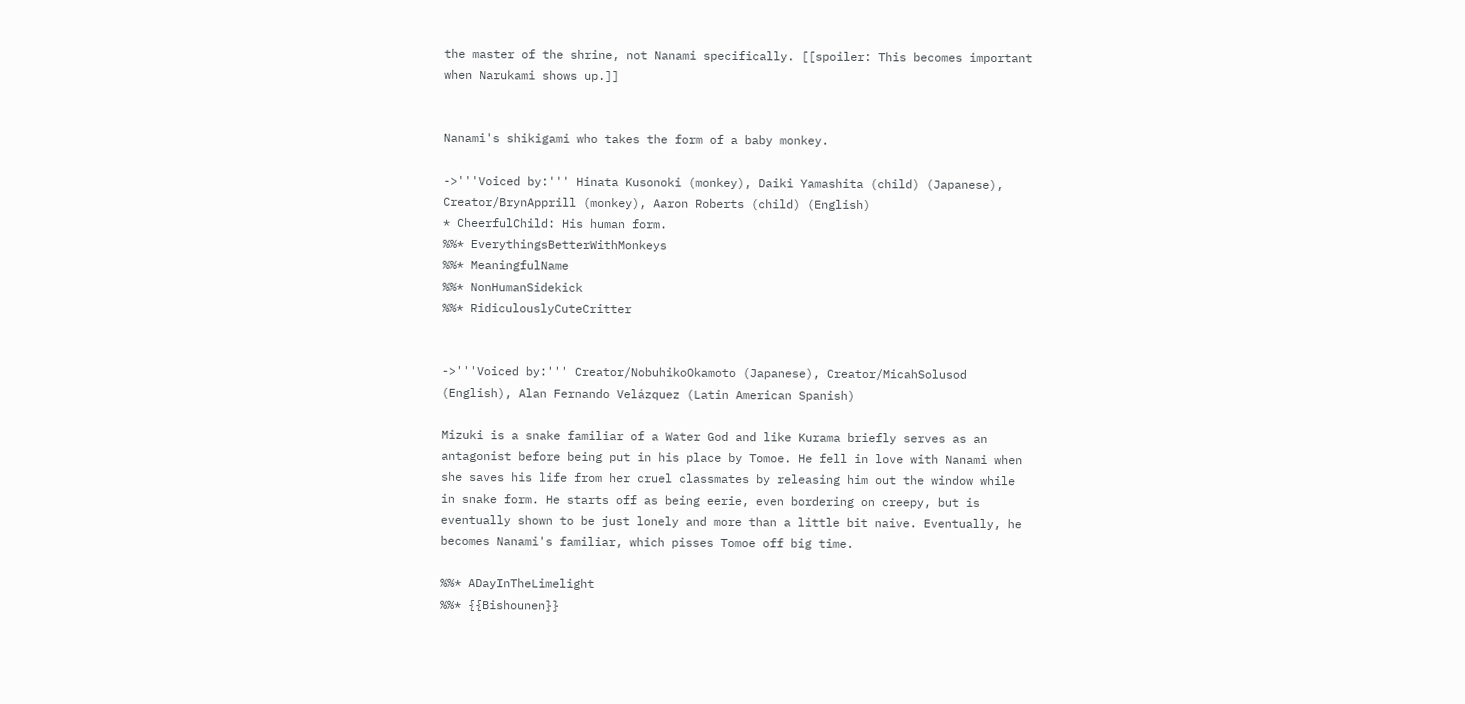the master of the shrine, not Nanami specifically. [[spoiler: This becomes important when Narukami shows up.]]


Nanami's shikigami who takes the form of a baby monkey.

->'''Voiced by:''' Hinata Kusonoki (monkey), Daiki Yamashita (child) (Japanese), Creator/BrynApprill (monkey), Aaron Roberts (child) (English)
* CheerfulChild: His human form.
%%* EverythingsBetterWithMonkeys
%%* MeaningfulName
%%* NonHumanSidekick
%%* RidiculouslyCuteCritter


->'''Voiced by:''' Creator/NobuhikoOkamoto (Japanese), Creator/MicahSolusod (English), Alan Fernando Velázquez (Latin American Spanish)

Mizuki is a snake familiar of a Water God and like Kurama briefly serves as an antagonist before being put in his place by Tomoe. He fell in love with Nanami when she saves his life from her cruel classmates by releasing him out the window while in snake form. He starts off as being eerie, even bordering on creepy, but is eventually shown to be just lonely and more than a little bit naive. Eventually, he becomes Nanami's familiar, which pisses Tomoe off big time.

%%* ADayInTheLimelight
%%* {{Bishounen}}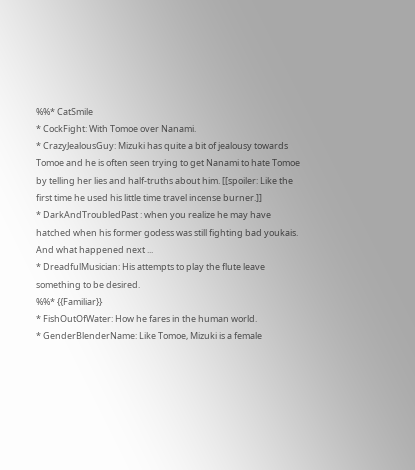%%* CatSmile
* CockFight: With Tomoe over Nanami.
* CrazyJealousGuy: Mizuki has quite a bit of jealousy towards Tomoe and he is often seen trying to get Nanami to hate Tomoe by telling her lies and half-truths about him. [[spoiler: Like the first time he used his little time travel incense burner.]]
* DarkAndTroubledPast : when you realize he may have hatched when his former godess was still fighting bad youkais. And what happened next ...
* DreadfulMusician: His attempts to play the flute leave something to be desired.
%%* {{Familiar}}
* FishOutOfWater: How he fares in the human world.
* GenderBlenderName: Like Tomoe, Mizuki is a female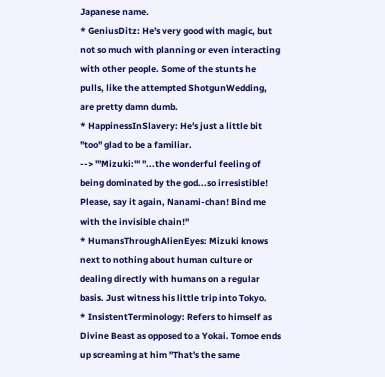Japanese name.
* GeniusDitz: He's very good with magic, but not so much with planning or even interacting with other people. Some of the stunts he pulls, like the attempted ShotgunWedding, are pretty damn dumb.
* HappinessInSlavery: He's just a little bit ''too'' glad to be a familiar.
--> '''Mizuki:''' "...the wonderful feeling of being dominated by the god...so irresistible! Please, say it again, Nanami-chan! Bind me with the invisible chain!"
* HumansThroughAlienEyes: Mizuki knows next to nothing about human culture or dealing directly with humans on a regular basis. Just witness his little trip into Tokyo.
* InsistentTerminology: Refers to himself as Divine Beast as opposed to a Yokai. Tomoe ends up screaming at him ''That's the same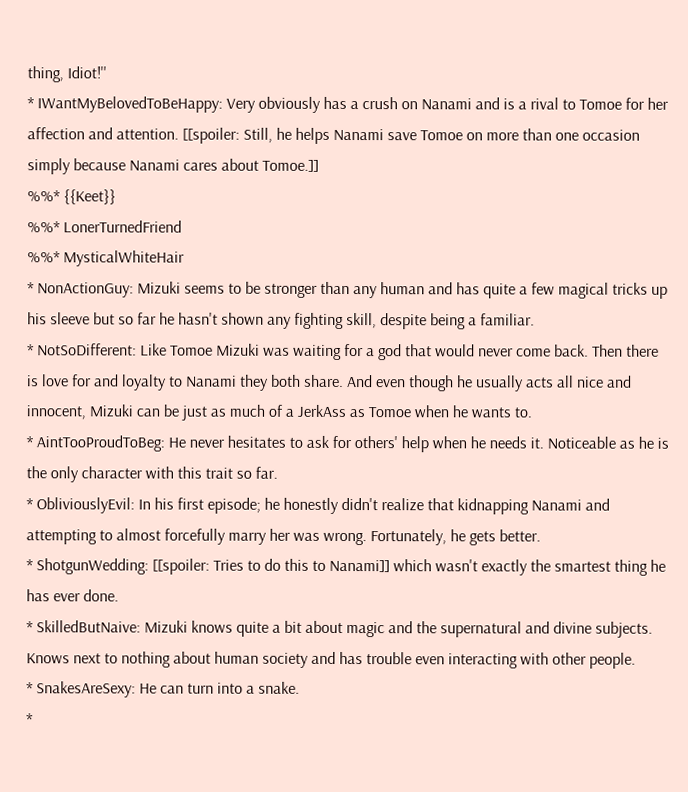thing, Idiot!''
* IWantMyBelovedToBeHappy: Very obviously has a crush on Nanami and is a rival to Tomoe for her affection and attention. [[spoiler: Still, he helps Nanami save Tomoe on more than one occasion simply because Nanami cares about Tomoe.]]
%%* {{Keet}}
%%* LonerTurnedFriend
%%* MysticalWhiteHair
* NonActionGuy: Mizuki seems to be stronger than any human and has quite a few magical tricks up his sleeve but so far he hasn't shown any fighting skill, despite being a familiar.
* NotSoDifferent: Like Tomoe Mizuki was waiting for a god that would never come back. Then there is love for and loyalty to Nanami they both share. And even though he usually acts all nice and innocent, Mizuki can be just as much of a JerkAss as Tomoe when he wants to.
* AintTooProudToBeg: He never hesitates to ask for others' help when he needs it. Noticeable as he is the only character with this trait so far.
* ObliviouslyEvil: In his first episode; he honestly didn't realize that kidnapping Nanami and attempting to almost forcefully marry her was wrong. Fortunately, he gets better.
* ShotgunWedding: [[spoiler: Tries to do this to Nanami]] which wasn't exactly the smartest thing he has ever done.
* SkilledButNaive: Mizuki knows quite a bit about magic and the supernatural and divine subjects. Knows next to nothing about human society and has trouble even interacting with other people.
* SnakesAreSexy: He can turn into a snake.
*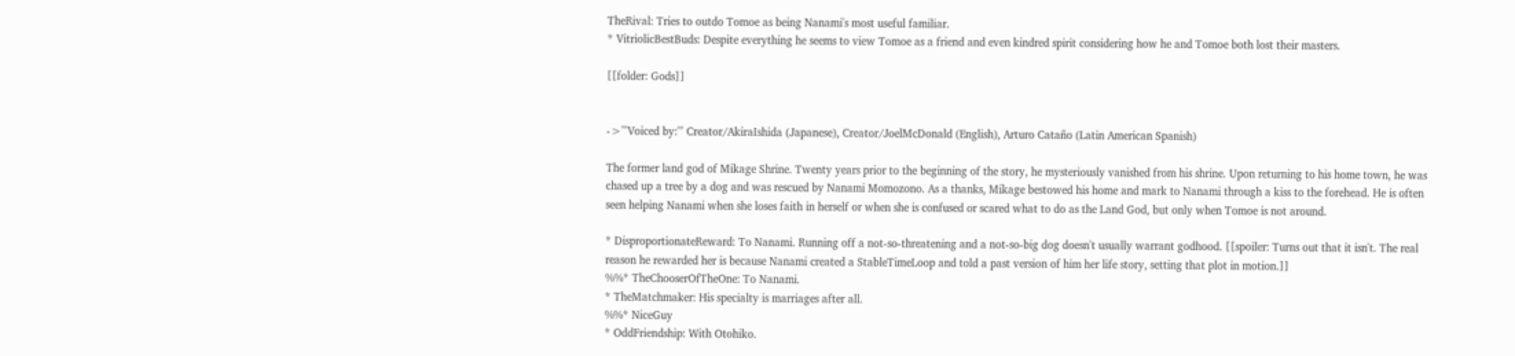TheRival: Tries to outdo Tomoe as being Nanami's most useful familiar.
* VitriolicBestBuds: Despite everything he seems to view Tomoe as a friend and even kindred spirit considering how he and Tomoe both lost their masters.

[[folder: Gods]]


->'''Voiced by:''' Creator/AkiraIshida (Japanese), Creator/JoelMcDonald (English), Arturo Cataño (Latin American Spanish)

The former land god of Mikage Shrine. Twenty years prior to the beginning of the story, he mysteriously vanished from his shrine. Upon returning to his home town, he was chased up a tree by a dog and was rescued by Nanami Momozono. As a thanks, Mikage bestowed his home and mark to Nanami through a kiss to the forehead. He is often seen helping Nanami when she loses faith in herself or when she is confused or scared what to do as the Land God, but only when Tomoe is not around.

* DisproportionateReward: To Nanami. Running off a not-so-threatening and a not-so-big dog doesn't usually warrant godhood. [[spoiler: Turns out that it isn't. The real reason he rewarded her is because Nanami created a StableTimeLoop and told a past version of him her life story, setting that plot in motion.]]
%%* TheChooserOfTheOne: To Nanami.
* TheMatchmaker: His specialty is marriages after all.
%%* NiceGuy
* OddFriendship: With Otohiko.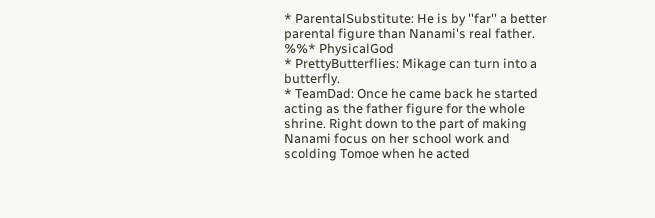* ParentalSubstitute: He is by ''far'' a better parental figure than Nanami's real father.
%%* PhysicalGod
* PrettyButterflies: Mikage can turn into a butterfly.
* TeamDad: Once he came back he started acting as the father figure for the whole shrine. Right down to the part of making Nanami focus on her school work and scolding Tomoe when he acted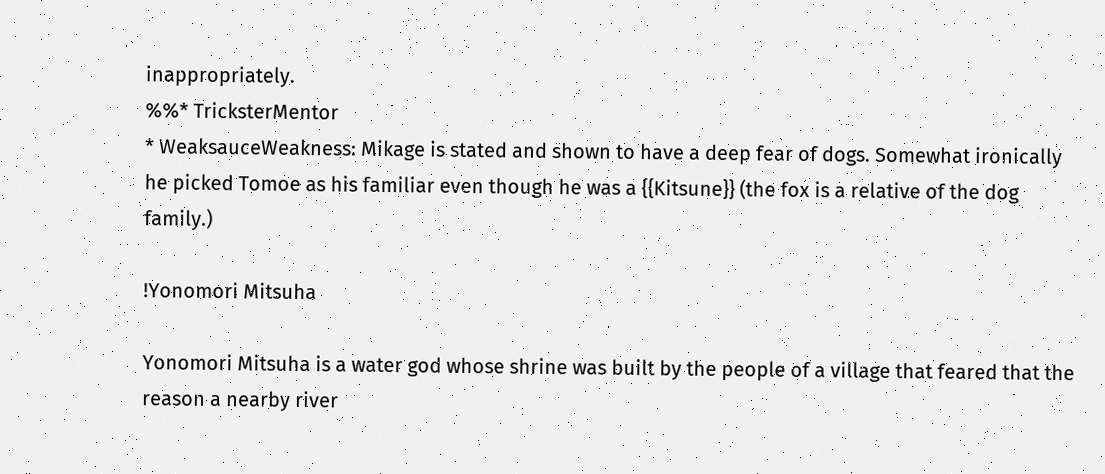inappropriately.
%%* TricksterMentor
* WeaksauceWeakness: Mikage is stated and shown to have a deep fear of dogs. Somewhat ironically he picked Tomoe as his familiar even though he was a {{Kitsune}} (the fox is a relative of the dog family.)

!Yonomori Mitsuha

Yonomori Mitsuha is a water god whose shrine was built by the people of a village that feared that the reason a nearby river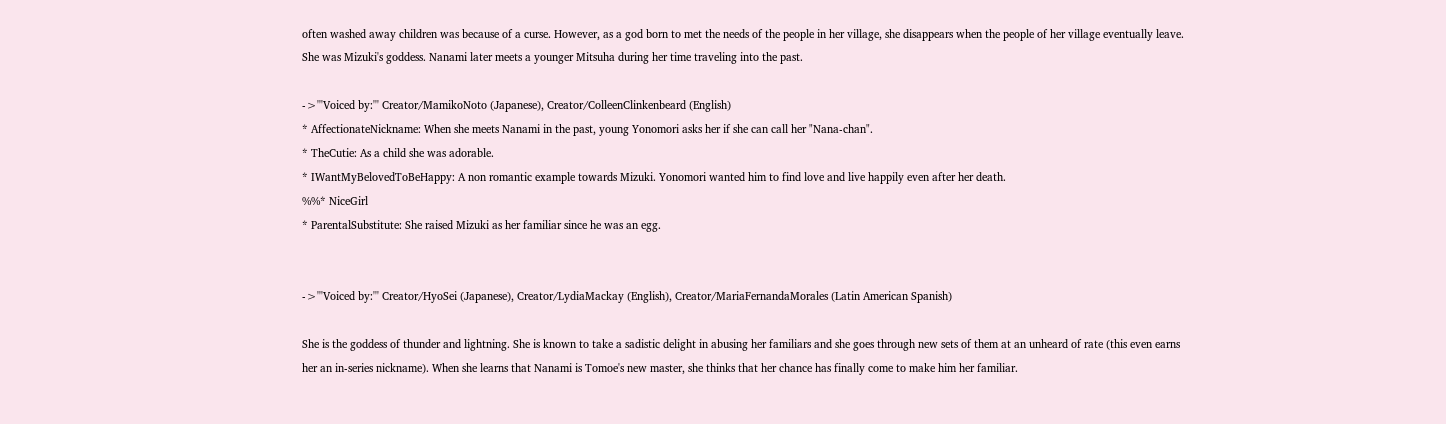often washed away children was because of a curse. However, as a god born to met the needs of the people in her village, she disappears when the people of her village eventually leave. She was Mizuki's goddess. Nanami later meets a younger Mitsuha during her time traveling into the past.

->'''Voiced by:''' Creator/MamikoNoto (Japanese), Creator/ColleenClinkenbeard (English)
* AffectionateNickname: When she meets Nanami in the past, young Yonomori asks her if she can call her "Nana-chan".
* TheCutie: As a child she was adorable.
* IWantMyBelovedToBeHappy: A non romantic example towards Mizuki. Yonomori wanted him to find love and live happily even after her death.
%%* NiceGirl
* ParentalSubstitute: She raised Mizuki as her familiar since he was an egg.


->'''Voiced by:''' Creator/HyoSei (Japanese), Creator/LydiaMackay (English), Creator/MariaFernandaMorales (Latin American Spanish)

She is the goddess of thunder and lightning. She is known to take a sadistic delight in abusing her familiars and she goes through new sets of them at an unheard of rate (this even earns her an in-series nickname). When she learns that Nanami is Tomoe's new master, she thinks that her chance has finally come to make him her familiar.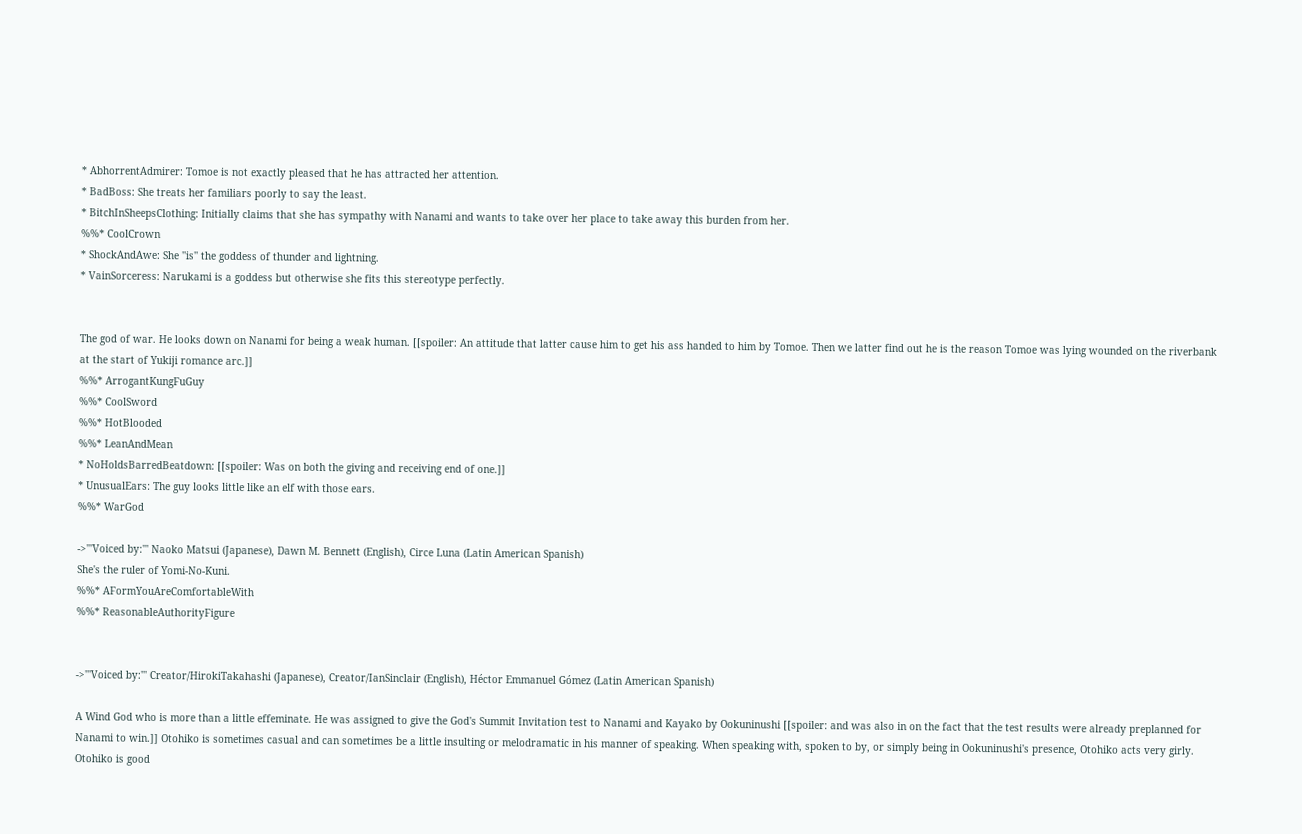* AbhorrentAdmirer: Tomoe is not exactly pleased that he has attracted her attention.
* BadBoss: She treats her familiars poorly to say the least.
* BitchInSheepsClothing: Initially claims that she has sympathy with Nanami and wants to take over her place to take away this burden from her.
%%* CoolCrown
* ShockAndAwe: She ''is'' the goddess of thunder and lightning.
* VainSorceress: Narukami is a goddess but otherwise she fits this stereotype perfectly.


The god of war. He looks down on Nanami for being a weak human. [[spoiler: An attitude that latter cause him to get his ass handed to him by Tomoe. Then we latter find out he is the reason Tomoe was lying wounded on the riverbank at the start of Yukiji romance arc.]]
%%* ArrogantKungFuGuy
%%* CoolSword
%%* HotBlooded
%%* LeanAndMean
* NoHoldsBarredBeatdown: [[spoiler: Was on both the giving and receiving end of one.]]
* UnusualEars: The guy looks little like an elf with those ears.
%%* WarGod

->'''Voiced by:''' Naoko Matsui (Japanese), Dawn M. Bennett (English), Circe Luna (Latin American Spanish)
She's the ruler of Yomi-No-Kuni.
%%* AFormYouAreComfortableWith
%%* ReasonableAuthorityFigure


->'''Voiced by:''' Creator/HirokiTakahashi (Japanese), Creator/IanSinclair (English), Héctor Emmanuel Gómez (Latin American Spanish)

A Wind God who is more than a little effeminate. He was assigned to give the God's Summit Invitation test to Nanami and Kayako by Ookuninushi [[spoiler: and was also in on the fact that the test results were already preplanned for Nanami to win.]] Otohiko is sometimes casual and can sometimes be a little insulting or melodramatic in his manner of speaking. When speaking with, spoken to by, or simply being in Ookuninushi's presence, Otohiko acts very girly. Otohiko is good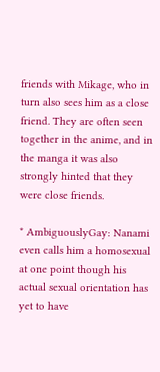friends with Mikage, who in turn also sees him as a close friend. They are often seen together in the anime, and in the manga it was also strongly hinted that they were close friends.

* AmbiguouslyGay: Nanami even calls him a homosexual at one point though his actual sexual orientation has yet to have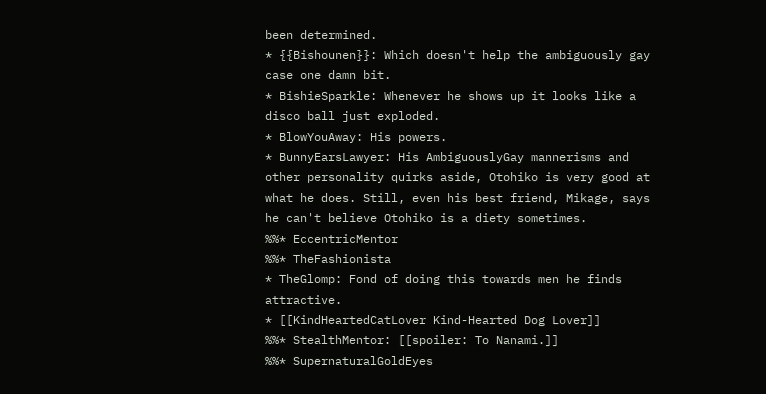been determined.
* {{Bishounen}}: Which doesn't help the ambiguously gay case one damn bit.
* BishieSparkle: Whenever he shows up it looks like a disco ball just exploded.
* BlowYouAway: His powers.
* BunnyEarsLawyer: His AmbiguouslyGay mannerisms and other personality quirks aside, Otohiko is very good at what he does. Still, even his best friend, Mikage, says he can't believe Otohiko is a diety sometimes.
%%* EccentricMentor
%%* TheFashionista
* TheGlomp: Fond of doing this towards men he finds attractive.
* [[KindHeartedCatLover Kind-Hearted Dog Lover]]
%%* StealthMentor: [[spoiler: To Nanami.]]
%%* SupernaturalGoldEyes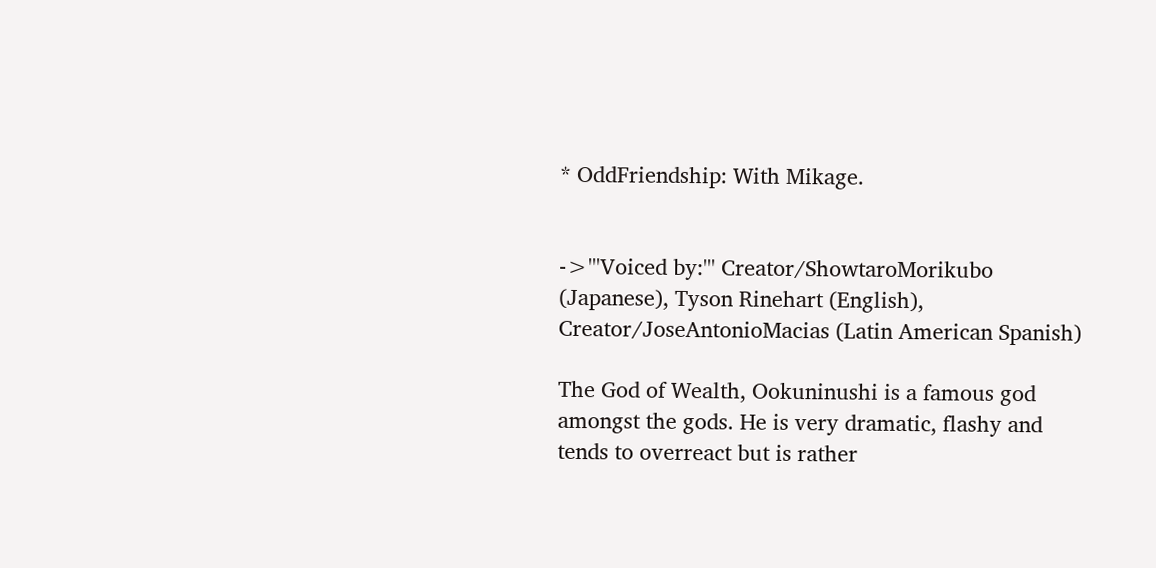* OddFriendship: With Mikage.


->'''Voiced by:''' Creator/ShowtaroMorikubo (Japanese), Tyson Rinehart (English), Creator/JoseAntonioMacias (Latin American Spanish)

The God of Wealth, Ookuninushi is a famous god amongst the gods. He is very dramatic, flashy and tends to overreact but is rather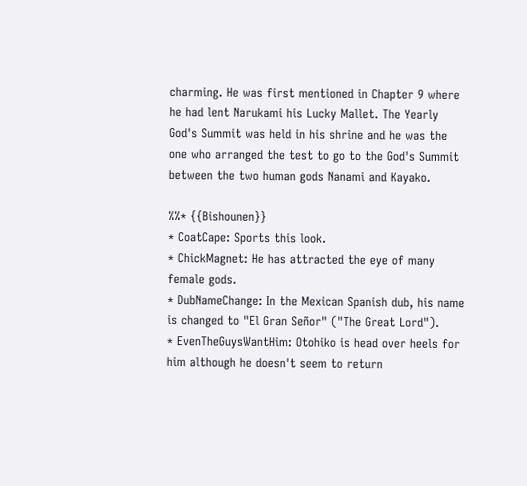charming. He was first mentioned in Chapter 9 where he had lent Narukami his Lucky Mallet. The Yearly God's Summit was held in his shrine and he was the one who arranged the test to go to the God's Summit between the two human gods Nanami and Kayako.

%%* {{Bishounen}}
* CoatCape: Sports this look.
* ChickMagnet: He has attracted the eye of many female gods.
* DubNameChange: In the Mexican Spanish dub, his name is changed to "El Gran Señor" ("The Great Lord").
* EvenTheGuysWantHim: Otohiko is head over heels for him although he doesn't seem to return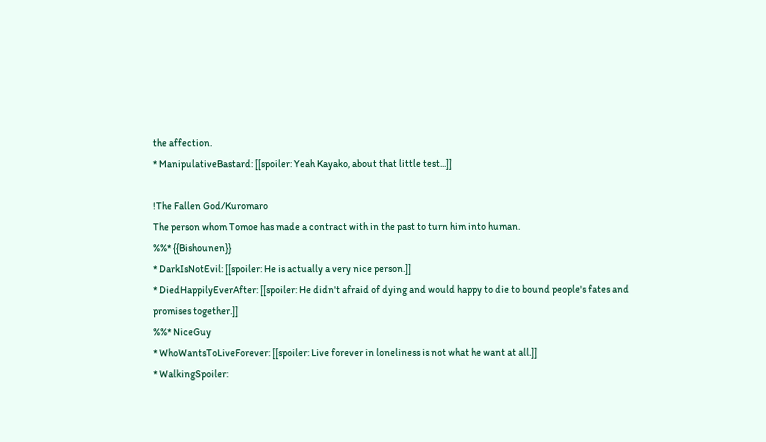the affection.
* ManipulativeBastard: [[spoiler: Yeah Kayako, about that little test...]]

!The Fallen God/Kuromaro
The person whom Tomoe has made a contract with in the past to turn him into human.
%%* {{Bishounen}}
* DarkIsNotEvil: [[spoiler: He is actually a very nice person.]]
* DiedHappilyEverAfter: [[spoiler: He didn't afraid of dying and would happy to die to bound people's fates and promises together.]]
%%* NiceGuy
* WhoWantsToLiveForever: [[spoiler: Live forever in loneliness is not what he want at all.]]
* WalkingSpoiler: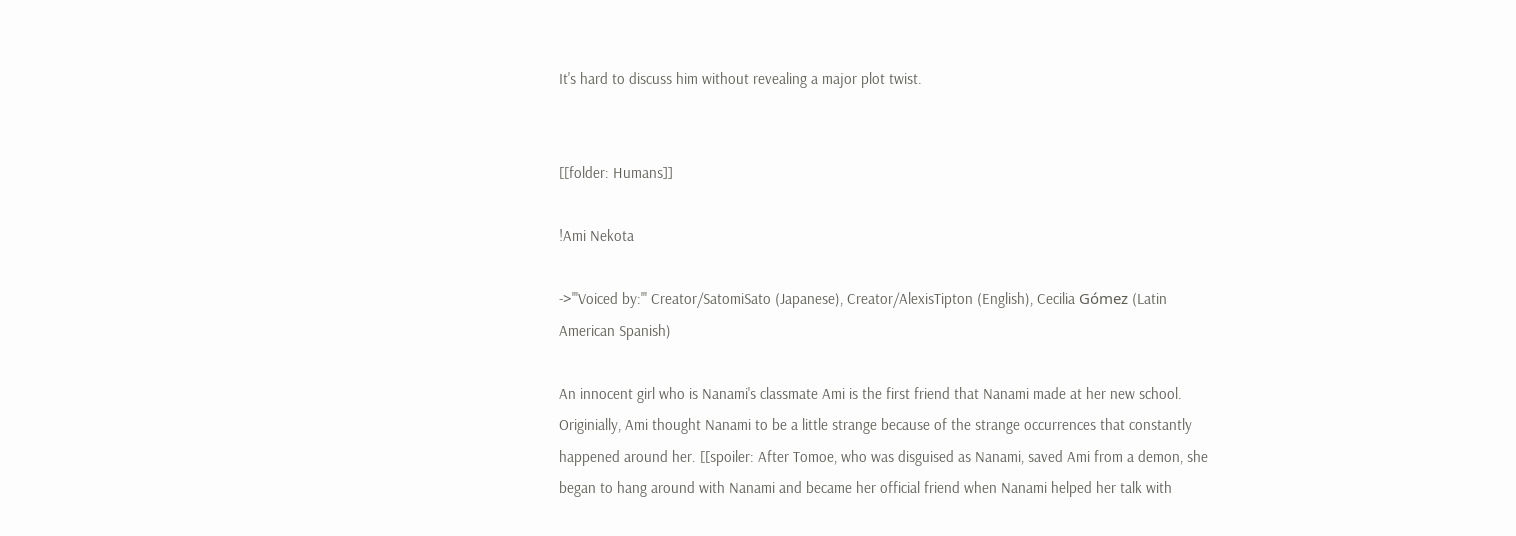It's hard to discuss him without revealing a major plot twist.


[[folder: Humans]]

!Ami Nekota

->'''Voiced by:''' Creator/SatomiSato (Japanese), Creator/AlexisTipton (English), Cecilia Gómez (Latin American Spanish)

An innocent girl who is Nanami's classmate Ami is the first friend that Nanami made at her new school. Originially, Ami thought Nanami to be a little strange because of the strange occurrences that constantly happened around her. [[spoiler: After Tomoe, who was disguised as Nanami, saved Ami from a demon, she began to hang around with Nanami and became her official friend when Nanami helped her talk with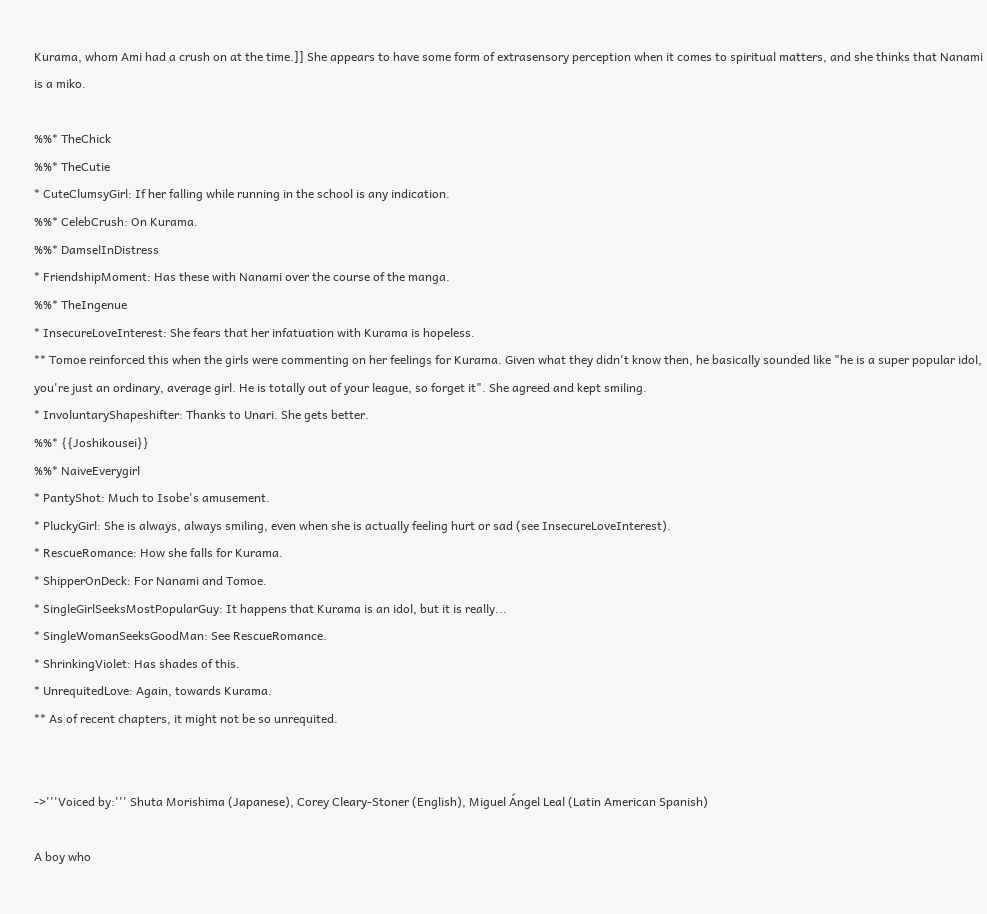Kurama, whom Ami had a crush on at the time.]] She appears to have some form of extrasensory perception when it comes to spiritual matters, and she thinks that Nanami is a miko.

%%* TheChick
%%* TheCutie
* CuteClumsyGirl: If her falling while running in the school is any indication.
%%* CelebCrush: On Kurama.
%%* DamselInDistress
* FriendshipMoment: Has these with Nanami over the course of the manga.
%%* TheIngenue
* InsecureLoveInterest: She fears that her infatuation with Kurama is hopeless.
** Tomoe reinforced this when the girls were commenting on her feelings for Kurama. Given what they didn't know then, he basically sounded like "he is a super popular idol, you're just an ordinary, average girl. He is totally out of your league, so forget it". She agreed and kept smiling.
* InvoluntaryShapeshifter: Thanks to Unari. She gets better.
%%* {{Joshikousei}}
%%* NaiveEverygirl
* PantyShot: Much to Isobe's amusement.
* PluckyGirl: She is always, always smiling, even when she is actually feeling hurt or sad (see InsecureLoveInterest).
* RescueRomance: How she falls for Kurama.
* ShipperOnDeck: For Nanami and Tomoe.
* SingleGirlSeeksMostPopularGuy: It happens that Kurama is an idol, but it is really...
* SingleWomanSeeksGoodMan: See RescueRomance.
* ShrinkingViolet: Has shades of this.
* UnrequitedLove: Again, towards Kurama.
** As of recent chapters, it might not be so unrequited.


->'''Voiced by:''' Shuta Morishima (Japanese), Corey Cleary-Stoner (English), Miguel Ángel Leal (Latin American Spanish)

A boy who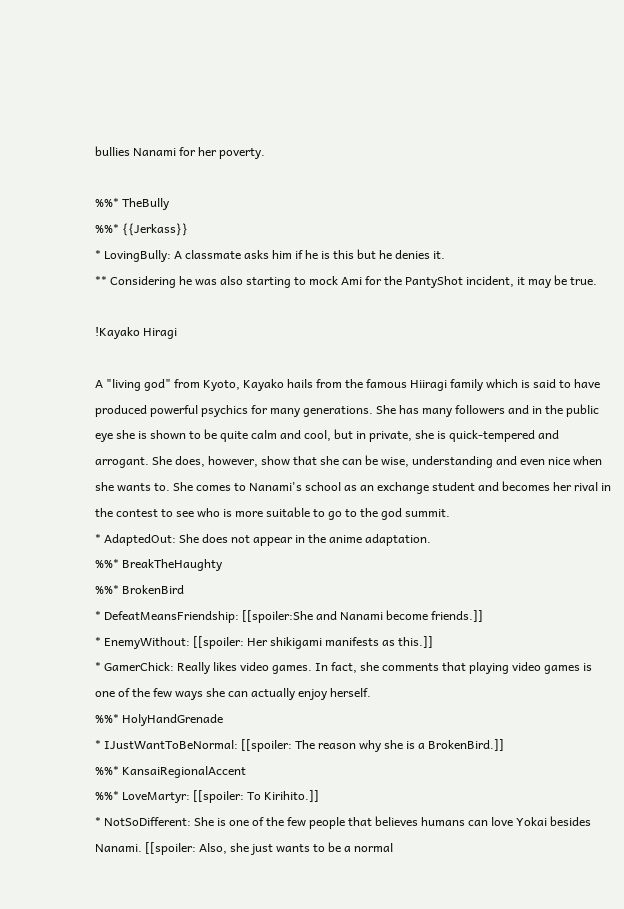bullies Nanami for her poverty.

%%* TheBully
%%* {{Jerkass}}
* LovingBully: A classmate asks him if he is this but he denies it.
** Considering he was also starting to mock Ami for the PantyShot incident, it may be true.

!Kayako Hiragi

A "living god" from Kyoto, Kayako hails from the famous Hiiragi family which is said to have produced powerful psychics for many generations. She has many followers and in the public eye she is shown to be quite calm and cool, but in private, she is quick-tempered and arrogant. She does, however, show that she can be wise, understanding and even nice when she wants to. She comes to Nanami's school as an exchange student and becomes her rival in the contest to see who is more suitable to go to the god summit.
* AdaptedOut: She does not appear in the anime adaptation.
%%* BreakTheHaughty
%%* BrokenBird
* DefeatMeansFriendship: [[spoiler:She and Nanami become friends.]]
* EnemyWithout: [[spoiler: Her shikigami manifests as this.]]
* GamerChick: Really likes video games. In fact, she comments that playing video games is one of the few ways she can actually enjoy herself.
%%* HolyHandGrenade
* IJustWantToBeNormal: [[spoiler: The reason why she is a BrokenBird.]]
%%* KansaiRegionalAccent
%%* LoveMartyr: [[spoiler: To Kirihito.]]
* NotSoDifferent: She is one of the few people that believes humans can love Yokai besides Nanami. [[spoiler: Also, she just wants to be a normal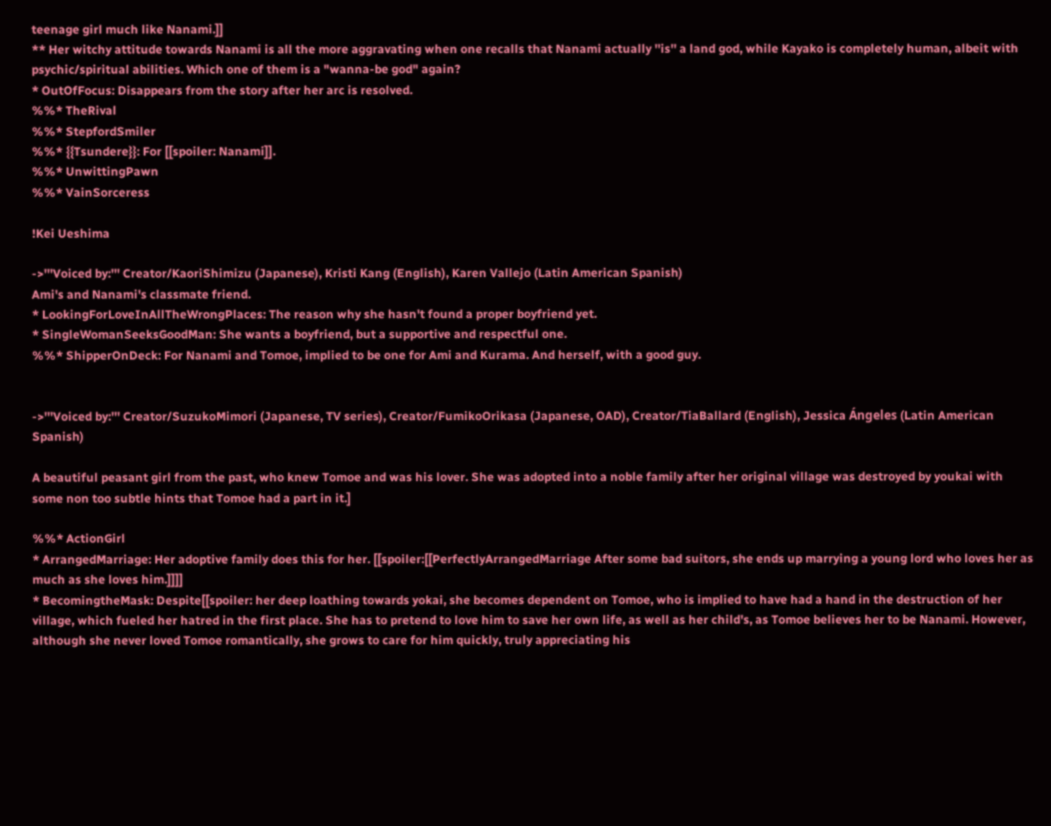teenage girl much like Nanami.]]
** Her witchy attitude towards Nanami is all the more aggravating when one recalls that Nanami actually ''is'' a land god, while Kayako is completely human, albeit with psychic/spiritual abilities. Which one of them is a "wanna-be god" again?
* OutOfFocus: Disappears from the story after her arc is resolved.
%%* TheRival
%%* StepfordSmiler
%%* {{Tsundere}}: For [[spoiler: Nanami]].
%%* UnwittingPawn
%%* VainSorceress

!Kei Ueshima

->'''Voiced by:''' Creator/KaoriShimizu (Japanese), Kristi Kang (English), Karen Vallejo (Latin American Spanish)
Ami's and Nanami's classmate friend.
* LookingForLoveInAllTheWrongPlaces: The reason why she hasn't found a proper boyfriend yet.
* SingleWomanSeeksGoodMan: She wants a boyfriend, but a supportive and respectful one.
%%* ShipperOnDeck: For Nanami and Tomoe, implied to be one for Ami and Kurama. And herself, with a good guy.


->'''Voiced by:''' Creator/SuzukoMimori (Japanese, TV series), Creator/FumikoOrikasa (Japanese, OAD), Creator/TiaBallard (English), Jessica Ángeles (Latin American Spanish)

A beautiful peasant girl from the past, who knew Tomoe and was his lover. She was adopted into a noble family after her original village was destroyed by youkai with some non too subtle hints that Tomoe had a part in it.]

%%* ActionGirl
* ArrangedMarriage: Her adoptive family does this for her. [[spoiler:[[PerfectlyArrangedMarriage After some bad suitors, she ends up marrying a young lord who loves her as much as she loves him.]]]]
* BecomingtheMask: Despite[[spoiler: her deep loathing towards yokai, she becomes dependent on Tomoe, who is implied to have had a hand in the destruction of her village, which fueled her hatred in the first place. She has to pretend to love him to save her own life, as well as her child's, as Tomoe believes her to be Nanami. However, although she never loved Tomoe romantically, she grows to care for him quickly, truly appreciating his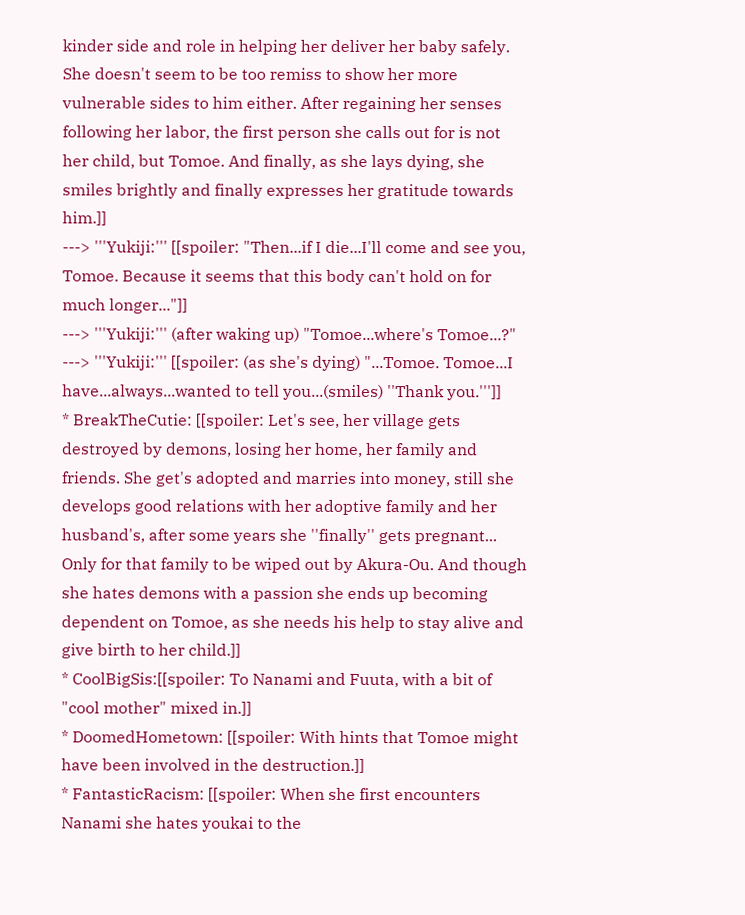kinder side and role in helping her deliver her baby safely. She doesn't seem to be too remiss to show her more vulnerable sides to him either. After regaining her senses following her labor, the first person she calls out for is not her child, but Tomoe. And finally, as she lays dying, she smiles brightly and finally expresses her gratitude towards him.]]
---> '''Yukiji:''' [[spoiler: "Then...if I die...I'll come and see you, Tomoe. Because it seems that this body can't hold on for much longer..."]]
---> '''Yukiji:''' (after waking up) "Tomoe...where's Tomoe...?"
---> '''Yukiji:''' [[spoiler: (as she's dying) "...Tomoe. Tomoe...I have...always...wanted to tell you...(smiles) ''Thank you.''']]
* BreakTheCutie: [[spoiler: Let's see, her village gets destroyed by demons, losing her home, her family and friends. She get's adopted and marries into money, still she develops good relations with her adoptive family and her husband's, after some years she ''finally'' gets pregnant... Only for that family to be wiped out by Akura-Ou. And though she hates demons with a passion she ends up becoming dependent on Tomoe, as she needs his help to stay alive and give birth to her child.]]
* CoolBigSis:[[spoiler: To Nanami and Fuuta, with a bit of "cool mother" mixed in.]]
* DoomedHometown: [[spoiler: With hints that Tomoe might have been involved in the destruction.]]
* FantasticRacism: [[spoiler: When she first encounters Nanami she hates youkai to the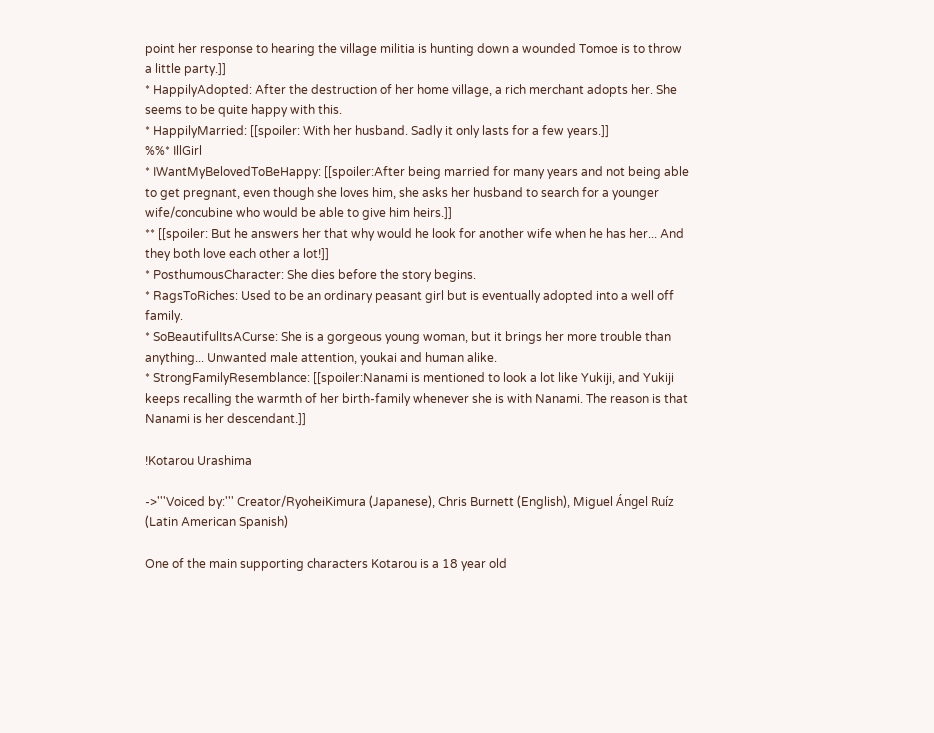point her response to hearing the village militia is hunting down a wounded Tomoe is to throw a little party.]]
* HappilyAdopted: After the destruction of her home village, a rich merchant adopts her. She seems to be quite happy with this.
* HappilyMarried: [[spoiler: With her husband. Sadly it only lasts for a few years.]]
%%* IllGirl
* IWantMyBelovedToBeHappy: [[spoiler:After being married for many years and not being able to get pregnant, even though she loves him, she asks her husband to search for a younger wife/concubine who would be able to give him heirs.]]
** [[spoiler: But he answers her that why would he look for another wife when he has her... And they both love each other a lot!]]
* PosthumousCharacter: She dies before the story begins.
* RagsToRiches: Used to be an ordinary peasant girl but is eventually adopted into a well off family.
* SoBeautifulItsACurse: She is a gorgeous young woman, but it brings her more trouble than anything... Unwanted male attention, youkai and human alike.
* StrongFamilyResemblance: [[spoiler:Nanami is mentioned to look a lot like Yukiji, and Yukiji keeps recalling the warmth of her birth-family whenever she is with Nanami. The reason is that Nanami is her descendant.]]

!Kotarou Urashima

->'''Voiced by:''' Creator/RyoheiKimura (Japanese), Chris Burnett (English), Miguel Ángel Ruíz (Latin American Spanish)

One of the main supporting characters Kotarou is a 18 year old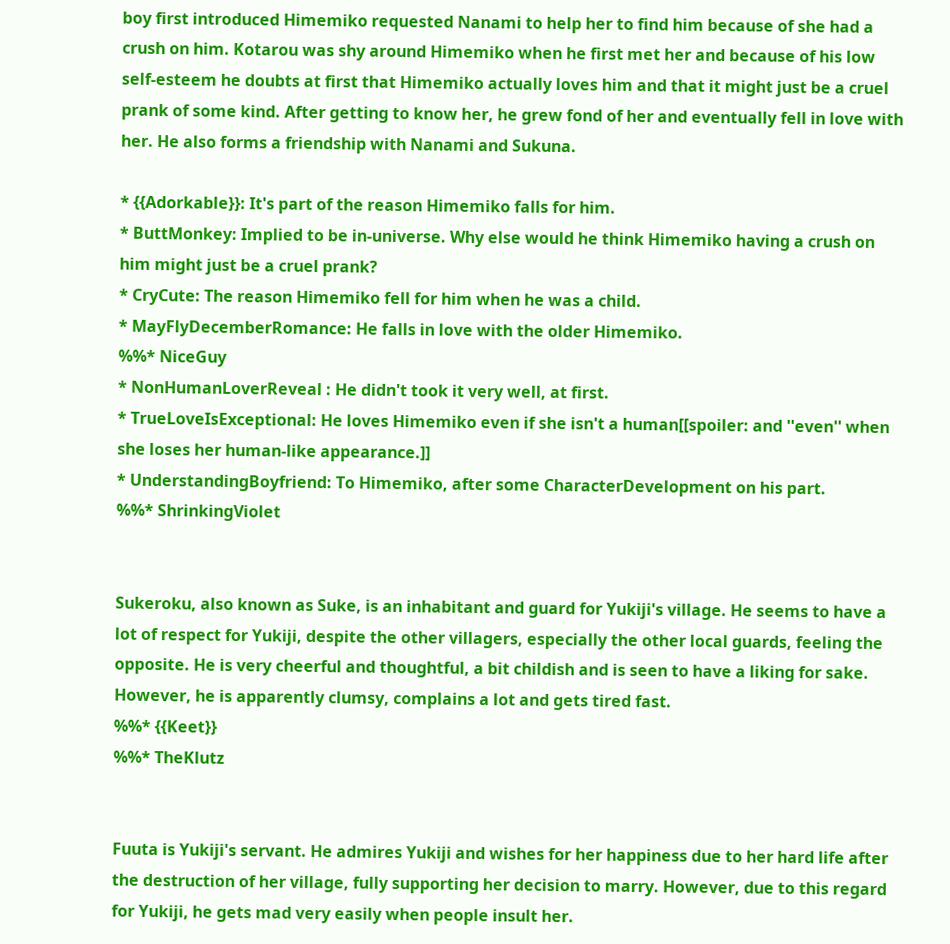boy first introduced Himemiko requested Nanami to help her to find him because of she had a crush on him. Kotarou was shy around Himemiko when he first met her and because of his low self-esteem he doubts at first that Himemiko actually loves him and that it might just be a cruel prank of some kind. After getting to know her, he grew fond of her and eventually fell in love with her. He also forms a friendship with Nanami and Sukuna.

* {{Adorkable}}: It's part of the reason Himemiko falls for him.
* ButtMonkey: Implied to be in-universe. Why else would he think Himemiko having a crush on him might just be a cruel prank?
* CryCute: The reason Himemiko fell for him when he was a child.
* MayFlyDecemberRomance: He falls in love with the older Himemiko.
%%* NiceGuy
* NonHumanLoverReveal : He didn't took it very well, at first.
* TrueLoveIsExceptional: He loves Himemiko even if she isn't a human[[spoiler: and ''even'' when she loses her human-like appearance.]]
* UnderstandingBoyfriend: To Himemiko, after some CharacterDevelopment on his part.
%%* ShrinkingViolet


Sukeroku, also known as Suke, is an inhabitant and guard for Yukiji's village. He seems to have a lot of respect for Yukiji, despite the other villagers, especially the other local guards, feeling the opposite. He is very cheerful and thoughtful, a bit childish and is seen to have a liking for sake. However, he is apparently clumsy, complains a lot and gets tired fast.
%%* {{Keet}}
%%* TheKlutz


Fuuta is Yukiji's servant. He admires Yukiji and wishes for her happiness due to her hard life after the destruction of her village, fully supporting her decision to marry. However, due to this regard for Yukiji, he gets mad very easily when people insult her.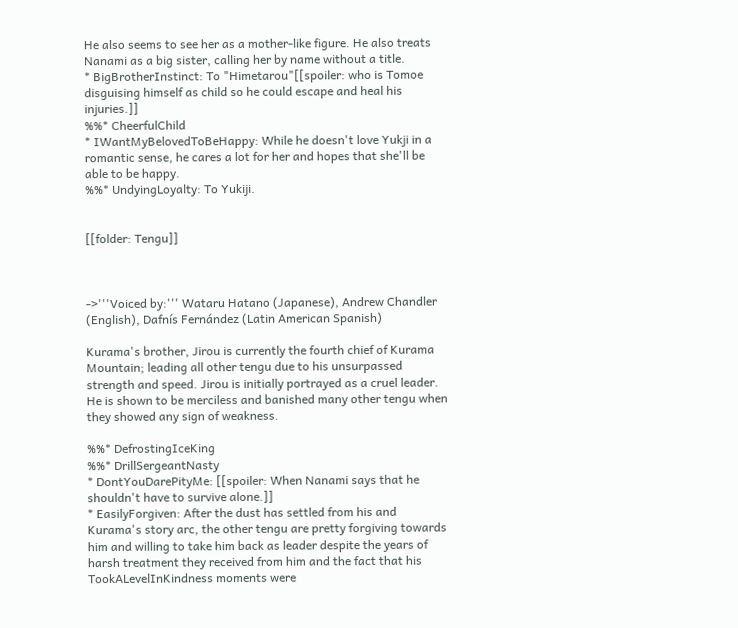He also seems to see her as a mother-like figure. He also treats Nanami as a big sister, calling her by name without a title.
* BigBrotherInstinct: To "Himetarou"[[spoiler: who is Tomoe disguising himself as child so he could escape and heal his injuries.]]
%%* CheerfulChild
* IWantMyBelovedToBeHappy: While he doesn't love Yukji in a romantic sense, he cares a lot for her and hopes that she'll be able to be happy.
%%* UndyingLoyalty: To Yukiji.


[[folder: Tengu]]



->'''Voiced by:''' Wataru Hatano (Japanese), Andrew Chandler (English), Dafnís Fernández (Latin American Spanish)

Kurama's brother, Jirou is currently the fourth chief of Kurama Mountain; leading all other tengu due to his unsurpassed strength and speed. Jirou is initially portrayed as a cruel leader. He is shown to be merciless and banished many other tengu when they showed any sign of weakness.

%%* DefrostingIceKing
%%* DrillSergeantNasty
* DontYouDarePityMe: [[spoiler: When Nanami says that he shouldn't have to survive alone.]]
* EasilyForgiven: After the dust has settled from his and Kurama's story arc, the other tengu are pretty forgiving towards him and willing to take him back as leader despite the years of harsh treatment they received from him and the fact that his TookALevelInKindness moments were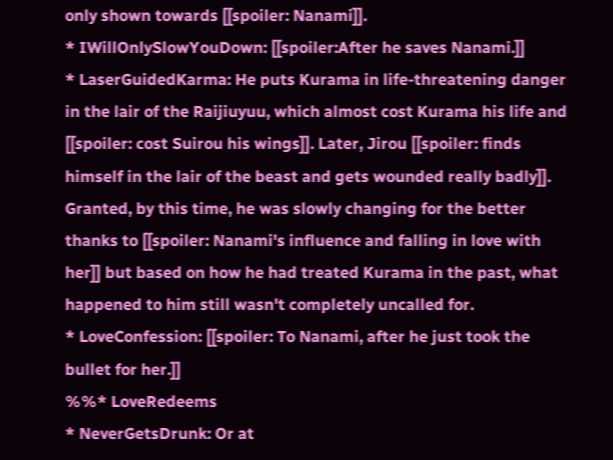only shown towards [[spoiler: Nanami]].
* IWillOnlySlowYouDown: [[spoiler:After he saves Nanami.]]
* LaserGuidedKarma: He puts Kurama in life-threatening danger in the lair of the Raijiuyuu, which almost cost Kurama his life and [[spoiler: cost Suirou his wings]]. Later, Jirou [[spoiler: finds himself in the lair of the beast and gets wounded really badly]]. Granted, by this time, he was slowly changing for the better thanks to [[spoiler: Nanami's influence and falling in love with her]] but based on how he had treated Kurama in the past, what happened to him still wasn't completely uncalled for.
* LoveConfession: [[spoiler: To Nanami, after he just took the bullet for her.]]
%%* LoveRedeems
* NeverGetsDrunk: Or at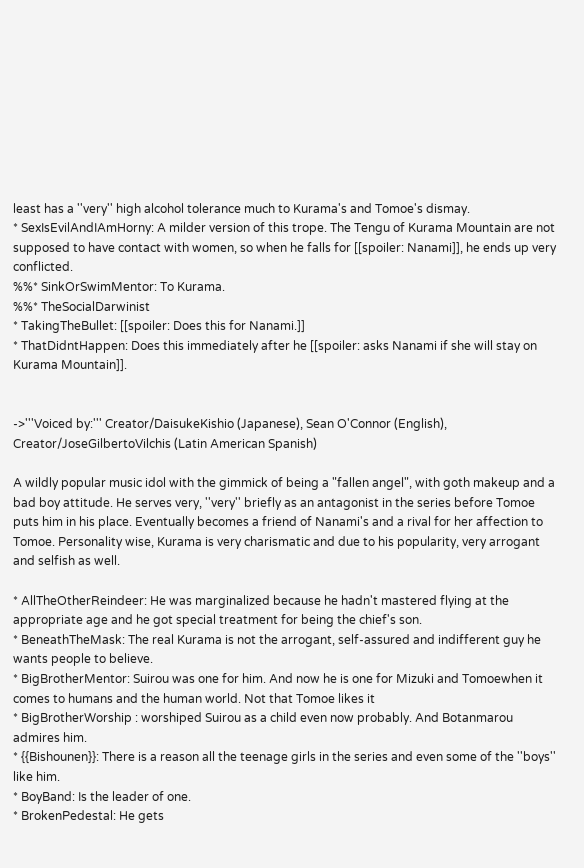least has a ''very'' high alcohol tolerance much to Kurama's and Tomoe's dismay.
* SexIsEvilAndIAmHorny: A milder version of this trope. The Tengu of Kurama Mountain are not supposed to have contact with women, so when he falls for [[spoiler: Nanami]], he ends up very conflicted.
%%* SinkOrSwimMentor: To Kurama.
%%* TheSocialDarwinist
* TakingTheBullet: [[spoiler: Does this for Nanami.]]
* ThatDidntHappen: Does this immediately after he [[spoiler: asks Nanami if she will stay on Kurama Mountain]].


->'''Voiced by:''' Creator/DaisukeKishio (Japanese), Sean O'Connor (English), Creator/JoseGilbertoVilchis (Latin American Spanish)

A wildly popular music idol with the gimmick of being a "fallen angel", with goth makeup and a bad boy attitude. He serves very, ''very'' briefly as an antagonist in the series before Tomoe puts him in his place. Eventually becomes a friend of Nanami's and a rival for her affection to Tomoe. Personality wise, Kurama is very charismatic and due to his popularity, very arrogant and selfish as well.

* AllTheOtherReindeer: He was marginalized because he hadn't mastered flying at the appropriate age and he got special treatment for being the chief's son.
* BeneathTheMask: The real Kurama is not the arrogant, self-assured and indifferent guy he wants people to believe.
* BigBrotherMentor: Suirou was one for him. And now he is one for Mizuki and Tomoewhen it comes to humans and the human world. Not that Tomoe likes it
* BigBrotherWorship : worshiped Suirou as a child even now probably. And Botanmarou admires him.
* {{Bishounen}}: There is a reason all the teenage girls in the series and even some of the ''boys'' like him.
* BoyBand: Is the leader of one.
* BrokenPedestal: He gets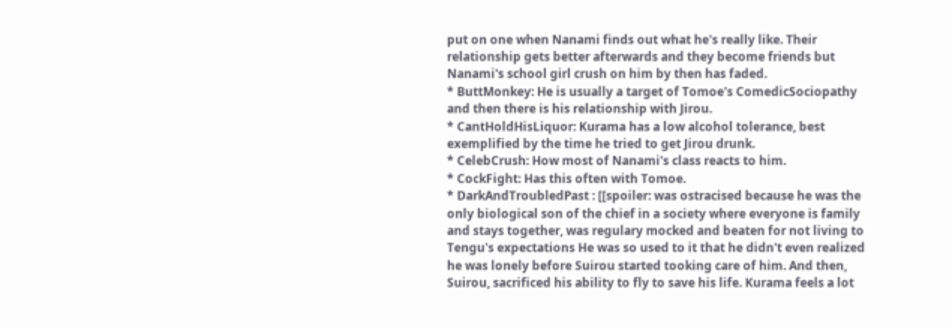put on one when Nanami finds out what he's really like. Their relationship gets better afterwards and they become friends but Nanami's school girl crush on him by then has faded.
* ButtMonkey: He is usually a target of Tomoe's ComedicSociopathy and then there is his relationship with Jirou.
* CantHoldHisLiquor: Kurama has a low alcohol tolerance, best exemplified by the time he tried to get Jirou drunk.
* CelebCrush: How most of Nanami's class reacts to him.
* CockFight: Has this often with Tomoe.
* DarkAndTroubledPast : [[spoiler: was ostracised because he was the only biological son of the chief in a society where everyone is family and stays together, was regulary mocked and beaten for not living to Tengu's expectations He was so used to it that he didn't even realized he was lonely before Suirou started tooking care of him. And then, Suirou, sacrificed his ability to fly to save his life. Kurama feels a lot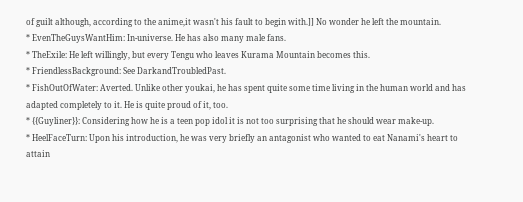of guilt although, according to the anime,it wasn't his fault to begin with.]] No wonder he left the mountain.
* EvenTheGuysWantHim: In-universe. He has also many male fans.
* TheExile: He left willingly, but every Tengu who leaves Kurama Mountain becomes this.
* FriendlessBackground: See DarkandTroubledPast.
* FishOutOfWater: Averted. Unlike other youkai, he has spent quite some time living in the human world and has adapted completely to it. He is quite proud of it, too.
* {{Guyliner}}: Considering how he is a teen pop idol it is not too surprising that he should wear make-up.
* HeelFaceTurn: Upon his introduction, he was very briefly an antagonist who wanted to eat Nanami's heart to attain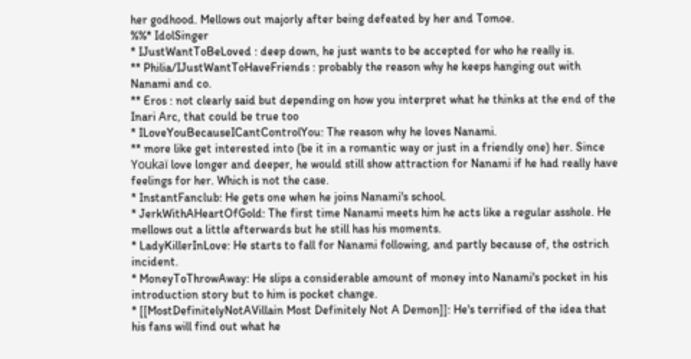her godhood. Mellows out majorly after being defeated by her and Tomoe.
%%* IdolSinger
* IJustWantToBeLoved : deep down, he just wants to be accepted for who he really is.
** Philia/IJustWantToHaveFriends : probably the reason why he keeps hanging out with Nanami and co.
** Eros : not clearly said but depending on how you interpret what he thinks at the end of the Inari Arc, that could be true too
* ILoveYouBecauseICantControlYou: The reason why he loves Nanami.
** more like get interested into (be it in a romantic way or just in a friendly one) her. Since Youkaï love longer and deeper, he would still show attraction for Nanami if he had really have feelings for her. Which is not the case.
* InstantFanclub: He gets one when he joins Nanami's school.
* JerkWithAHeartOfGold: The first time Nanami meets him he acts like a regular asshole. He mellows out a little afterwards but he still has his moments.
* LadyKillerInLove: He starts to fall for Nanami following, and partly because of, the ostrich incident.
* MoneyToThrowAway: He slips a considerable amount of money into Nanami's pocket in his introduction story but to him is pocket change.
* [[MostDefinitelyNotAVillain Most Definitely Not A Demon]]: He's terrified of the idea that his fans will find out what he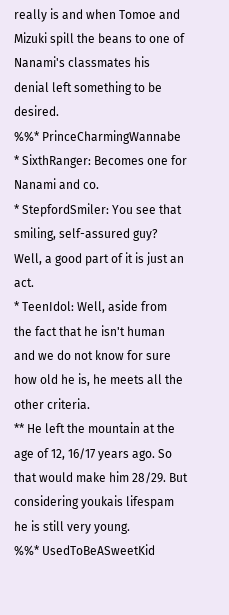really is and when Tomoe and Mizuki spill the beans to one of Nanami's classmates his denial left something to be desired.
%%* PrinceCharmingWannabe
* SixthRanger: Becomes one for Nanami and co.
* StepfordSmiler: You see that smiling, self-assured guy? Well, a good part of it is just an act.
* TeenIdol: Well, aside from the fact that he isn't human and we do not know for sure how old he is, he meets all the other criteria.
** He left the mountain at the age of 12, 16/17 years ago. So that would make him 28/29. But considering youkais lifespam he is still very young.
%%* UsedToBeASweetKid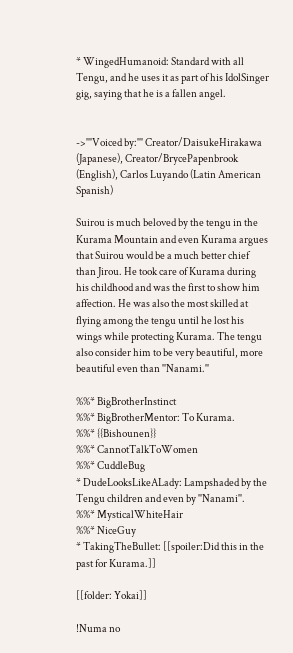* WingedHumanoid: Standard with all Tengu, and he uses it as part of his IdolSinger gig, saying that he is a fallen angel.


->'''Voiced by:''' Creator/DaisukeHirakawa (Japanese), Creator/BrycePapenbrook (English), Carlos Luyando (Latin American Spanish)

Suirou is much beloved by the tengu in the Kurama Mountain and even Kurama argues that Suirou would be a much better chief than Jirou. He took care of Kurama during his childhood and was the first to show him affection. He was also the most skilled at flying among the tengu until he lost his wings while protecting Kurama. The tengu also consider him to be very beautiful, more beautiful even than ''Nanami.''

%%* BigBrotherInstinct
%%* BigBrotherMentor: To Kurama.
%%* {{Bishounen}}
%%* CannotTalkToWomen
%%* CuddleBug
* DudeLooksLikeALady: Lampshaded by the Tengu children and even by ''Nanami''.
%%* MysticalWhiteHair
%%* NiceGuy
* TakingTheBullet: [[spoiler:Did this in the past for Kurama.]]

[[folder: Yokai]]

!Numa no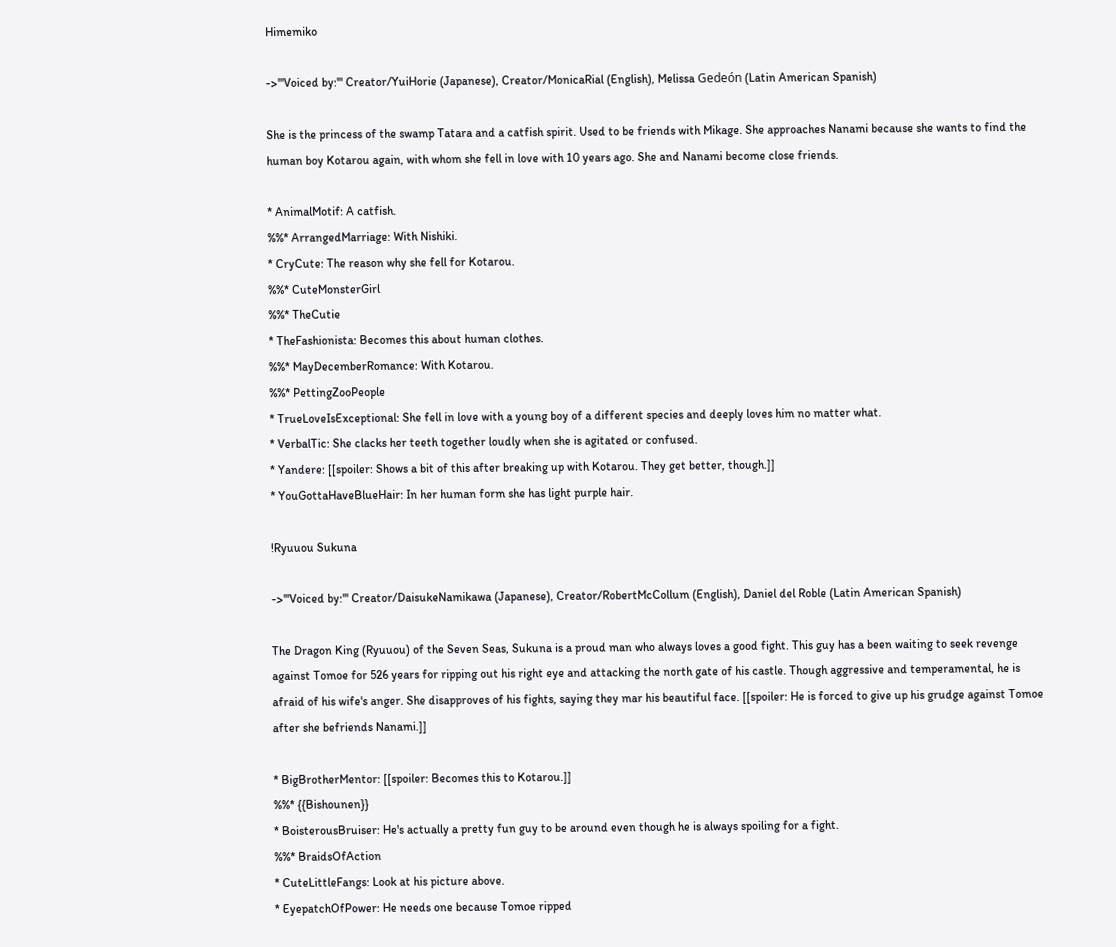Himemiko

->'''Voiced by:''' Creator/YuiHorie (Japanese), Creator/MonicaRial (English), Melissa Gedeón (Latin American Spanish)

She is the princess of the swamp Tatara and a catfish spirit. Used to be friends with Mikage. She approaches Nanami because she wants to find the human boy Kotarou again, with whom she fell in love with 10 years ago. She and Nanami become close friends.

* AnimalMotif: A catfish.
%%* ArrangedMarriage: With Nishiki.
* CryCute: The reason why she fell for Kotarou.
%%* CuteMonsterGirl
%%* TheCutie
* TheFashionista: Becomes this about human clothes.
%%* MayDecemberRomance: With Kotarou.
%%* PettingZooPeople
* TrueLoveIsExceptional: She fell in love with a young boy of a different species and deeply loves him no matter what.
* VerbalTic: She clacks her teeth together loudly when she is agitated or confused.
* Yandere: [[spoiler: Shows a bit of this after breaking up with Kotarou. They get better, though.]]
* YouGottaHaveBlueHair: In her human form she has light purple hair.

!Ryuuou Sukuna

->'''Voiced by:''' Creator/DaisukeNamikawa (Japanese), Creator/RobertMcCollum (English), Daniel del Roble (Latin American Spanish)

The Dragon King (Ryuuou) of the Seven Seas, Sukuna is a proud man who always loves a good fight. This guy has a been waiting to seek revenge against Tomoe for 526 years for ripping out his right eye and attacking the north gate of his castle. Though aggressive and temperamental, he is afraid of his wife's anger. She disapproves of his fights, saying they mar his beautiful face. [[spoiler: He is forced to give up his grudge against Tomoe after she befriends Nanami.]]

* BigBrotherMentor: [[spoiler: Becomes this to Kotarou.]]
%%* {{Bishounen}}
* BoisterousBruiser: He's actually a pretty fun guy to be around even though he is always spoiling for a fight.
%%* BraidsOfAction
* CuteLittleFangs: Look at his picture above.
* EyepatchOfPower: He needs one because Tomoe ripped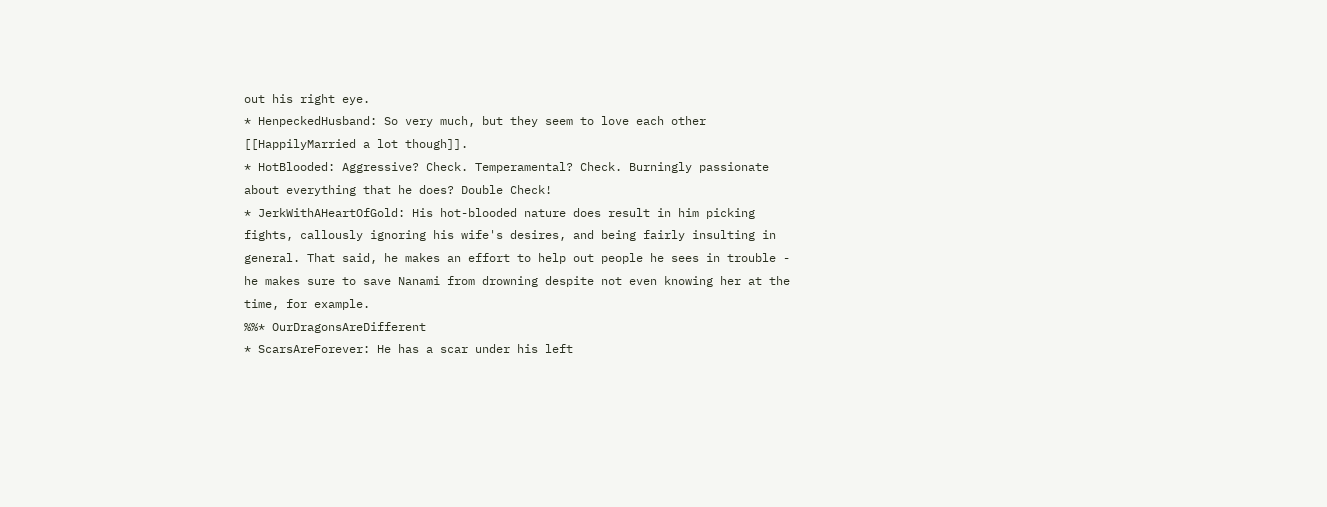out his right eye.
* HenpeckedHusband: So very much, but they seem to love each other [[HappilyMarried a lot though]].
* HotBlooded: Aggressive? Check. Temperamental? Check. Burningly passionate about everything that he does? Double Check!
* JerkWithAHeartOfGold: His hot-blooded nature does result in him picking fights, callously ignoring his wife's desires, and being fairly insulting in general. That said, he makes an effort to help out people he sees in trouble - he makes sure to save Nanami from drowning despite not even knowing her at the time, for example.
%%* OurDragonsAreDifferent
* ScarsAreForever: He has a scar under his left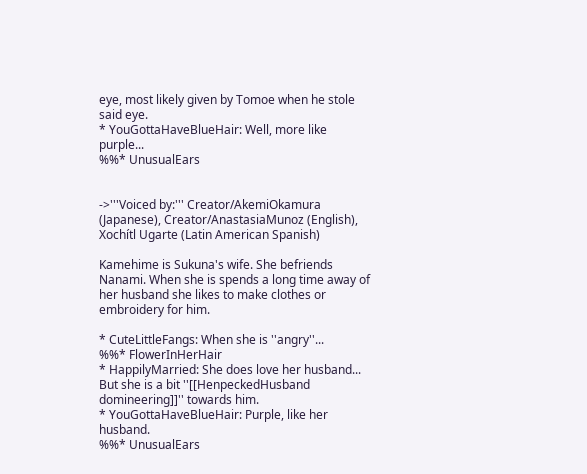eye, most likely given by Tomoe when he stole said eye.
* YouGottaHaveBlueHair: Well, more like purple...
%%* UnusualEars


->'''Voiced by:''' Creator/AkemiOkamura (Japanese), Creator/AnastasiaMunoz (English), Xochítl Ugarte (Latin American Spanish)

Kamehime is Sukuna's wife. She befriends Nanami. When she is spends a long time away of her husband she likes to make clothes or embroidery for him.

* CuteLittleFangs: When she is ''angry''...
%%* FlowerInHerHair
* HappilyMarried: She does love her husband... But she is a bit ''[[HenpeckedHusband domineering]]'' towards him.
* YouGottaHaveBlueHair: Purple, like her husband.
%%* UnusualEars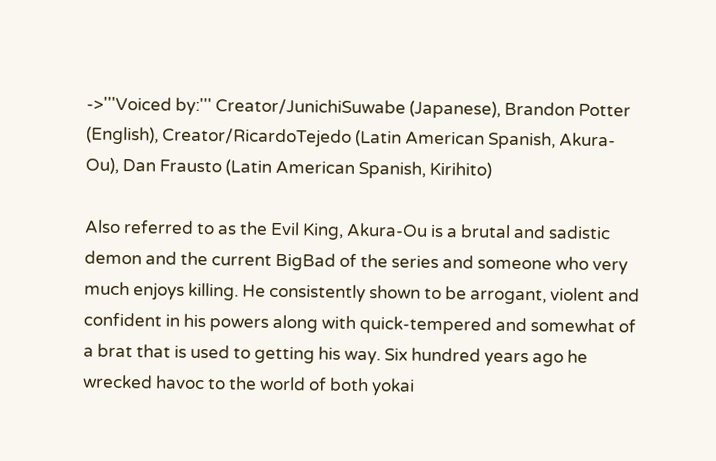->'''Voiced by:''' Creator/JunichiSuwabe (Japanese), Brandon Potter (English), Creator/RicardoTejedo (Latin American Spanish, Akura-Ou), Dan Frausto (Latin American Spanish, Kirihito)

Also referred to as the Evil King, Akura-Ou is a brutal and sadistic demon and the current BigBad of the series and someone who very much enjoys killing. He consistently shown to be arrogant, violent and confident in his powers along with quick-tempered and somewhat of a brat that is used to getting his way. Six hundred years ago he wrecked havoc to the world of both yokai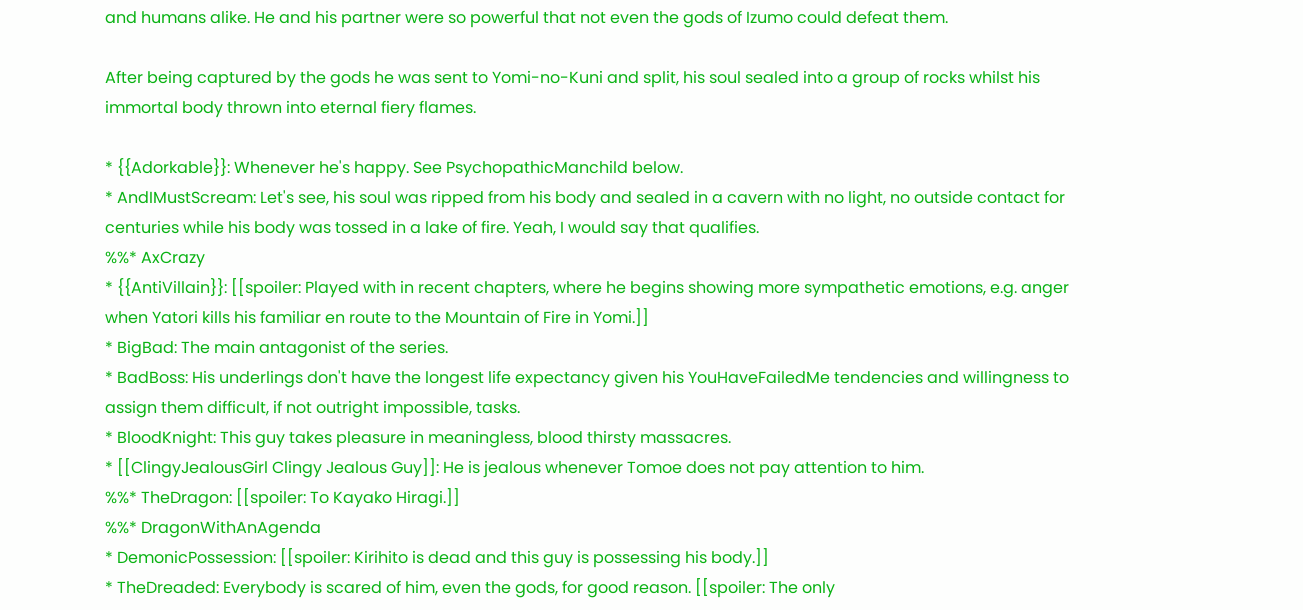and humans alike. He and his partner were so powerful that not even the gods of Izumo could defeat them.

After being captured by the gods he was sent to Yomi-no-Kuni and split, his soul sealed into a group of rocks whilst his immortal body thrown into eternal fiery flames.

* {{Adorkable}}: Whenever he's happy. See PsychopathicManchild below.
* AndIMustScream: Let's see, his soul was ripped from his body and sealed in a cavern with no light, no outside contact for centuries while his body was tossed in a lake of fire. Yeah, I would say that qualifies.
%%* AxCrazy
* {{AntiVillain}}: [[spoiler: Played with in recent chapters, where he begins showing more sympathetic emotions, e.g. anger when Yatori kills his familiar en route to the Mountain of Fire in Yomi.]]
* BigBad: The main antagonist of the series.
* BadBoss: His underlings don't have the longest life expectancy given his YouHaveFailedMe tendencies and willingness to assign them difficult, if not outright impossible, tasks.
* BloodKnight: This guy takes pleasure in meaningless, blood thirsty massacres.
* [[ClingyJealousGirl Clingy Jealous Guy]]: He is jealous whenever Tomoe does not pay attention to him.
%%* TheDragon: [[spoiler: To Kayako Hiragi.]]
%%* DragonWithAnAgenda
* DemonicPossession: [[spoiler: Kirihito is dead and this guy is possessing his body.]]
* TheDreaded: Everybody is scared of him, even the gods, for good reason. [[spoiler: The only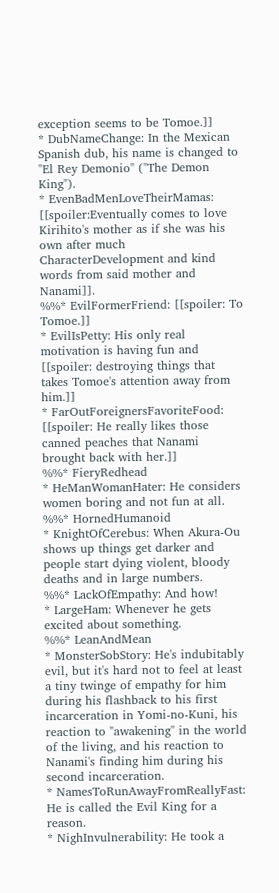exception seems to be Tomoe.]]
* DubNameChange: In the Mexican Spanish dub, his name is changed to "El Rey Demonio" ("The Demon King").
* EvenBadMenLoveTheirMamas: [[spoiler:Eventually comes to love Kirihito's mother as if she was his own after much CharacterDevelopment and kind words from said mother and Nanami]].
%%* EvilFormerFriend: [[spoiler: To Tomoe.]]
* EvilIsPetty: His only real motivation is having fun and [[spoiler: destroying things that takes Tomoe's attention away from him.]]
* FarOutForeignersFavoriteFood: [[spoiler: He really likes those canned peaches that Nanami brought back with her.]]
%%* FieryRedhead
* HeManWomanHater: He considers women boring and not fun at all.
%%* HornedHumanoid
* KnightOfCerebus: When Akura-Ou shows up things get darker and people start dying violent, bloody deaths and in large numbers.
%%* LackOfEmpathy: And how!
* LargeHam: Whenever he gets excited about something.
%%* LeanAndMean
* MonsterSobStory: He's indubitably evil, but it's hard not to feel at least a tiny twinge of empathy for him during his flashback to his first incarceration in Yomi-no-Kuni, his reaction to "awakening" in the world of the living, and his reaction to Nanami's finding him during his second incarceration.
* NamesToRunAwayFromReallyFast: He is called the Evil King for a reason.
* NighInvulnerability: He took a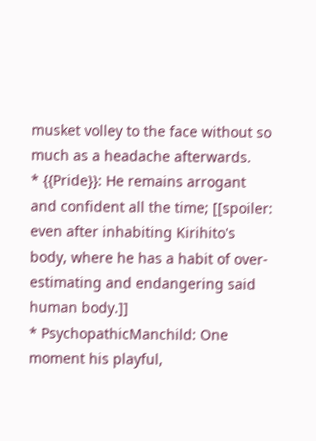musket volley to the face without so much as a headache afterwards.
* {{Pride}}: He remains arrogant and confident all the time; [[spoiler: even after inhabiting Kirihito's body, where he has a habit of over-estimating and endangering said human body.]]
* PsychopathicManchild: One moment his playful,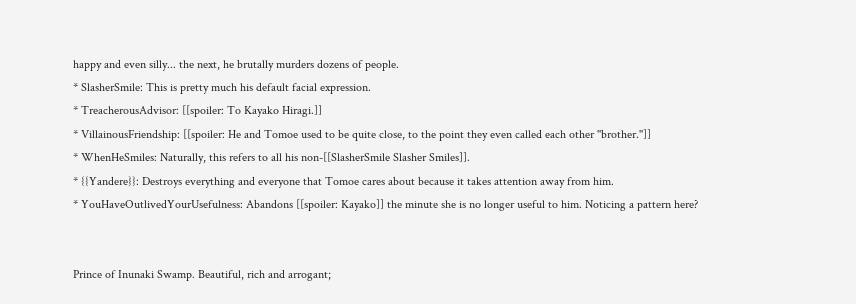happy and even silly... the next, he brutally murders dozens of people.
* SlasherSmile: This is pretty much his default facial expression.
* TreacherousAdvisor: [[spoiler: To Kayako Hiragi.]]
* VillainousFriendship: [[spoiler: He and Tomoe used to be quite close, to the point they even called each other ''brother.'']]
* WhenHeSmiles: Naturally, this refers to all his non-[[SlasherSmile Slasher Smiles]].
* {{Yandere}}: Destroys everything and everyone that Tomoe cares about because it takes attention away from him.
* YouHaveOutlivedYourUsefulness: Abandons [[spoiler: Kayako]] the minute she is no longer useful to him. Noticing a pattern here?


Prince of Inunaki Swamp. Beautiful, rich and arrogant;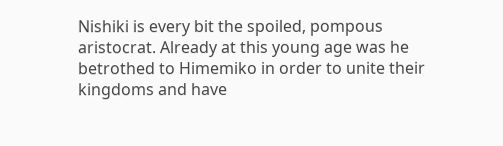Nishiki is every bit the spoiled, pompous aristocrat. Already at this young age was he betrothed to Himemiko in order to unite their kingdoms and have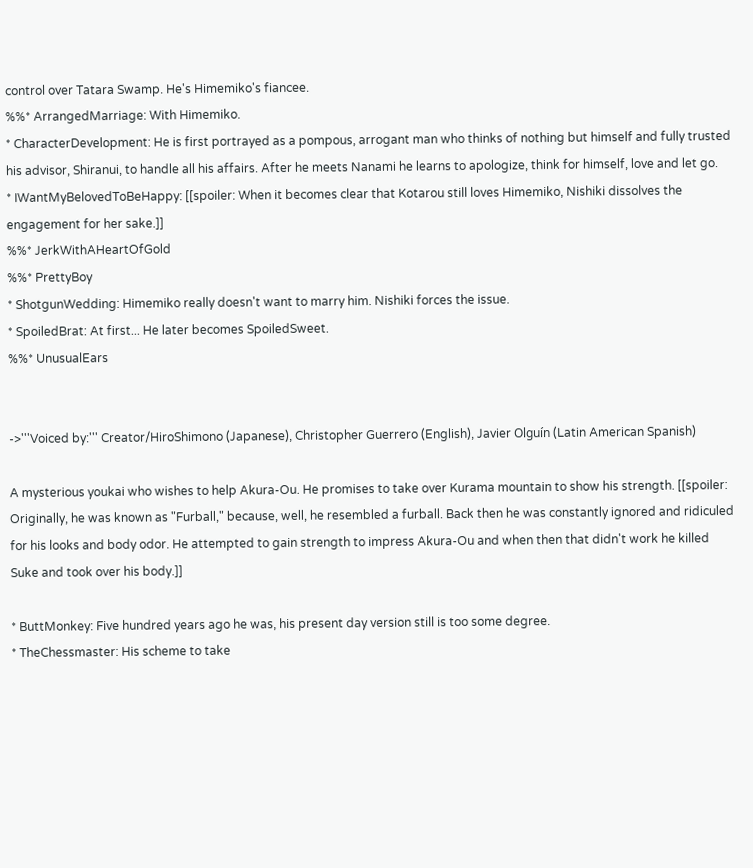control over Tatara Swamp. He's Himemiko's fiancee.
%%* ArrangedMarriage: With Himemiko.
* CharacterDevelopment: He is first portrayed as a pompous, arrogant man who thinks of nothing but himself and fully trusted his advisor, Shiranui, to handle all his affairs. After he meets Nanami he learns to apologize, think for himself, love and let go.
* IWantMyBelovedToBeHappy: [[spoiler: When it becomes clear that Kotarou still loves Himemiko, Nishiki dissolves the engagement for her sake.]]
%%* JerkWithAHeartOfGold
%%* PrettyBoy
* ShotgunWedding: Himemiko really doesn't want to marry him. Nishiki forces the issue.
* SpoiledBrat: At first... He later becomes SpoiledSweet.
%%* UnusualEars


->'''Voiced by:''' Creator/HiroShimono (Japanese), Christopher Guerrero (English), Javier Olguín (Latin American Spanish)

A mysterious youkai who wishes to help Akura-Ou. He promises to take over Kurama mountain to show his strength. [[spoiler: Originally, he was known as "Furball," because, well, he resembled a furball. Back then he was constantly ignored and ridiculed for his looks and body odor. He attempted to gain strength to impress Akura-Ou and when then that didn't work he killed Suke and took over his body.]]

* ButtMonkey: Five hundred years ago he was, his present day version still is too some degree.
* TheChessmaster: His scheme to take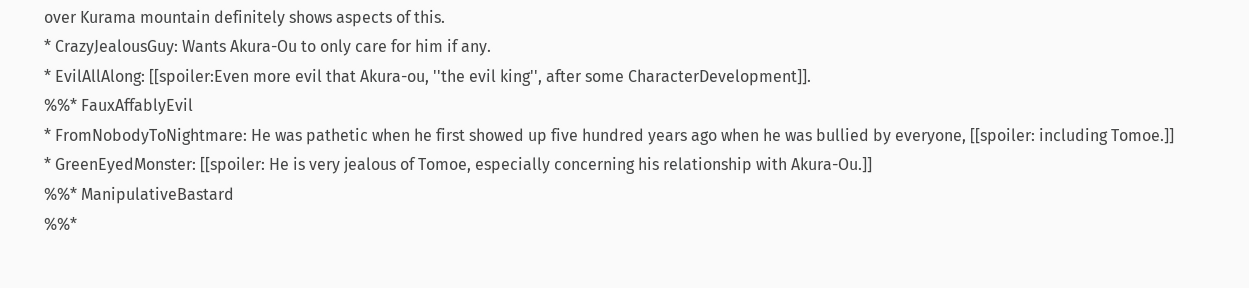over Kurama mountain definitely shows aspects of this.
* CrazyJealousGuy: Wants Akura-Ou to only care for him if any.
* EvilAllAlong: [[spoiler:Even more evil that Akura-ou, ''the evil king'', after some CharacterDevelopment]].
%%* FauxAffablyEvil
* FromNobodyToNightmare: He was pathetic when he first showed up five hundred years ago when he was bullied by everyone, [[spoiler: including Tomoe.]]
* GreenEyedMonster: [[spoiler: He is very jealous of Tomoe, especially concerning his relationship with Akura-Ou.]]
%%* ManipulativeBastard
%%*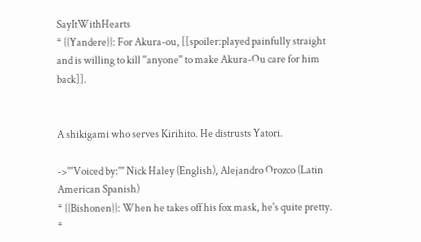SayItWithHearts
* {{Yandere}}: For Akura-ou, [[spoiler:played painfully straight and is willing to kill ''anyone'' to make Akura-Ou care for him back]].


A shikigami who serves Kirihito. He distrusts Yatori.

->'''Voiced by:''' Nick Haley (English), Alejandro Orozco (Latin American Spanish)
* {{Bishonen}}: When he takes off his fox mask, he's quite pretty.
*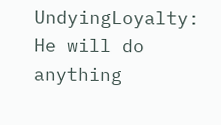UndyingLoyalty: He will do anything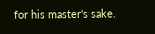for his master's sake.